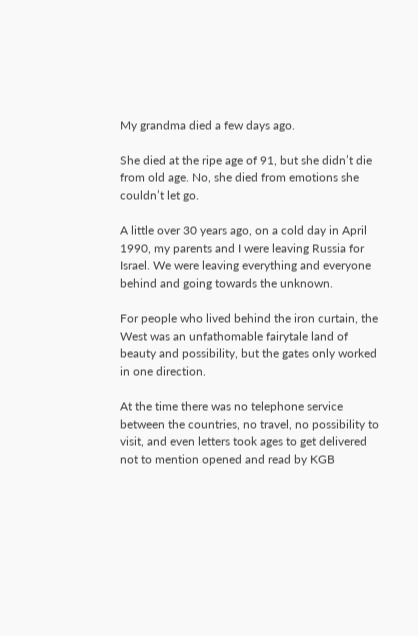My grandma died a few days ago.

She died at the ripe age of 91, but she didn’t die from old age. No, she died from emotions she couldn’t let go.

A little over 30 years ago, on a cold day in April 1990, my parents and I were leaving Russia for Israel. We were leaving everything and everyone behind and going towards the unknown.

For people who lived behind the iron curtain, the West was an unfathomable fairytale land of beauty and possibility, but the gates only worked in one direction.

At the time there was no telephone service between the countries, no travel, no possibility to visit, and even letters took ages to get delivered not to mention opened and read by KGB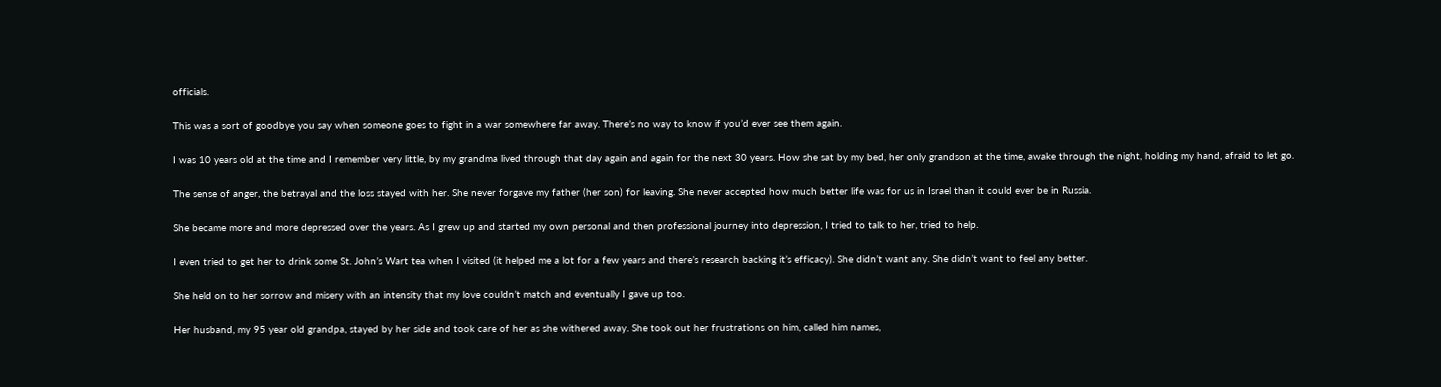officials.

This was a sort of goodbye you say when someone goes to fight in a war somewhere far away. There’s no way to know if you’d ever see them again.

I was 10 years old at the time and I remember very little, by my grandma lived through that day again and again for the next 30 years. How she sat by my bed, her only grandson at the time, awake through the night, holding my hand, afraid to let go.

The sense of anger, the betrayal and the loss stayed with her. She never forgave my father (her son) for leaving. She never accepted how much better life was for us in Israel than it could ever be in Russia.

She became more and more depressed over the years. As I grew up and started my own personal and then professional journey into depression, I tried to talk to her, tried to help.

I even tried to get her to drink some St. John’s Wart tea when I visited (it helped me a lot for a few years and there’s research backing it’s efficacy). She didn’t want any. She didn’t want to feel any better.

She held on to her sorrow and misery with an intensity that my love couldn’t match and eventually I gave up too.

Her husband, my 95 year old grandpa, stayed by her side and took care of her as she withered away. She took out her frustrations on him, called him names,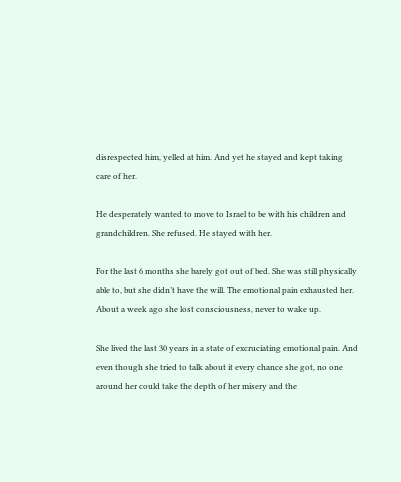disrespected him, yelled at him. And yet he stayed and kept taking care of her.

He desperately wanted to move to Israel to be with his children and grandchildren. She refused. He stayed with her.

For the last 6 months she barely got out of bed. She was still physically able to, but she didn’t have the will. The emotional pain exhausted her. About a week ago she lost consciousness, never to wake up.

She lived the last 30 years in a state of excruciating emotional pain. And even though she tried to talk about it every chance she got, no one around her could take the depth of her misery and the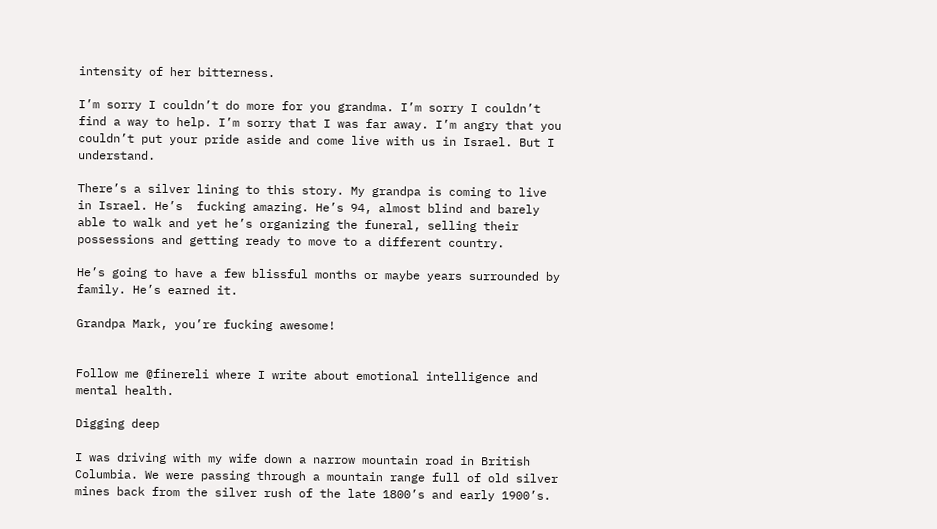intensity of her bitterness.

I’m sorry I couldn’t do more for you grandma. I’m sorry I couldn’t find a way to help. I’m sorry that I was far away. I’m angry that you couldn’t put your pride aside and come live with us in Israel. But I understand.

There’s a silver lining to this story. My grandpa is coming to live in Israel. He’s  fucking amazing. He’s 94, almost blind and barely able to walk and yet he’s organizing the funeral, selling their possessions and getting ready to move to a different country.

He’s going to have a few blissful months or maybe years surrounded by family. He’s earned it.

Grandpa Mark, you’re fucking awesome!


Follow me @finereli where I write about emotional intelligence and mental health.

Digging deep

I was driving with my wife down a narrow mountain road in British Columbia. We were passing through a mountain range full of old silver mines back from the silver rush of the late 1800’s and early 1900’s.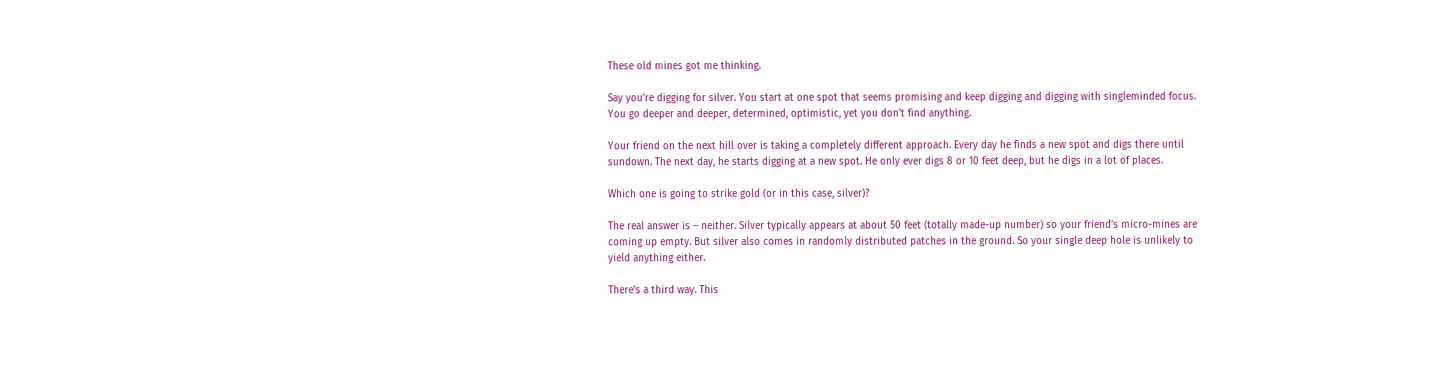These old mines got me thinking.

Say you’re digging for silver. You start at one spot that seems promising and keep digging and digging with singleminded focus. You go deeper and deeper, determined, optimistic, yet you don’t find anything.

Your friend on the next hill over is taking a completely different approach. Every day he finds a new spot and digs there until sundown. The next day, he starts digging at a new spot. He only ever digs 8 or 10 feet deep, but he digs in a lot of places.

Which one is going to strike gold (or in this case, silver)?

The real answer is – neither. Silver typically appears at about 50 feet (totally made-up number) so your friend’s micro-mines are coming up empty. But silver also comes in randomly distributed patches in the ground. So your single deep hole is unlikely to yield anything either.

There’s a third way. This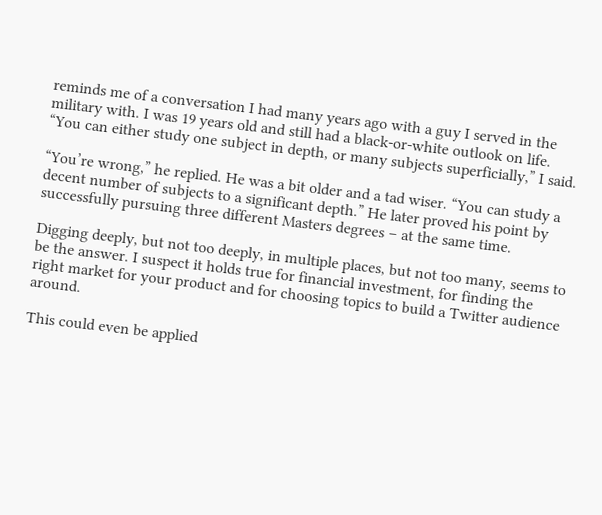reminds me of a conversation I had many years ago with a guy I served in the military with. I was 19 years old and still had a black-or-white outlook on life. “You can either study one subject in depth, or many subjects superficially,” I said.

“You’re wrong,” he replied. He was a bit older and a tad wiser. “You can study a decent number of subjects to a significant depth.” He later proved his point by successfully pursuing three different Masters degrees – at the same time.

Digging deeply, but not too deeply, in multiple places, but not too many, seems to be the answer. I suspect it holds true for financial investment, for finding the right market for your product and for choosing topics to build a Twitter audience around.

This could even be applied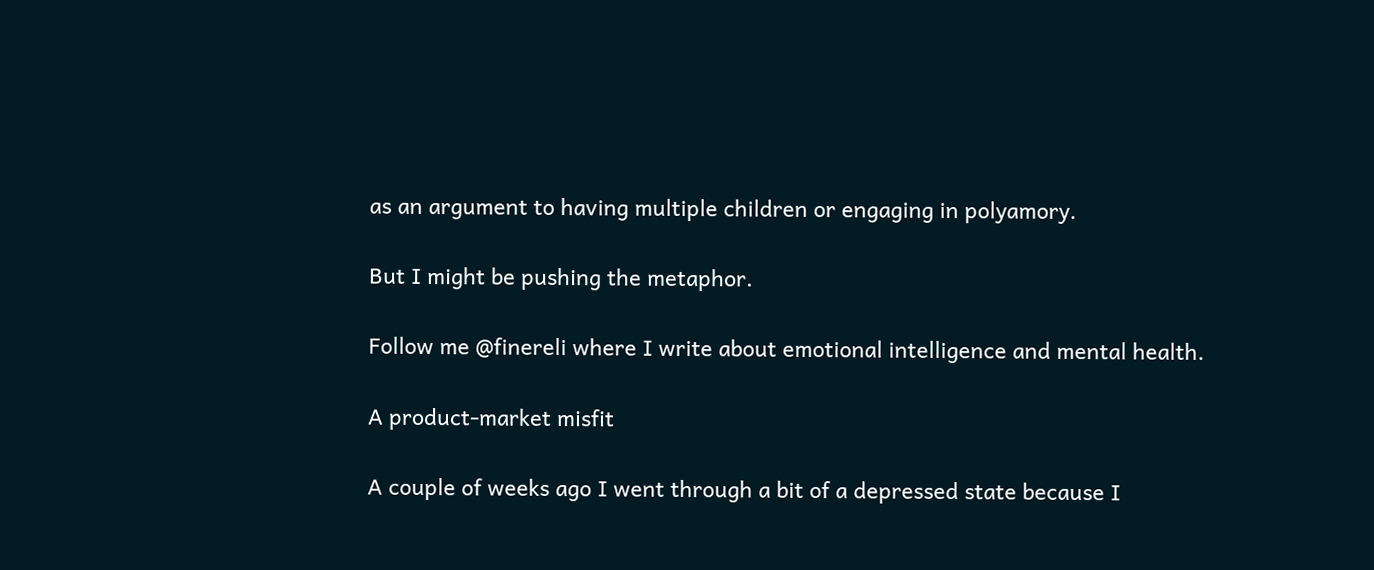as an argument to having multiple children or engaging in polyamory.

But I might be pushing the metaphor.

Follow me @finereli where I write about emotional intelligence and mental health.

A product-market misfit

A couple of weeks ago I went through a bit of a depressed state because I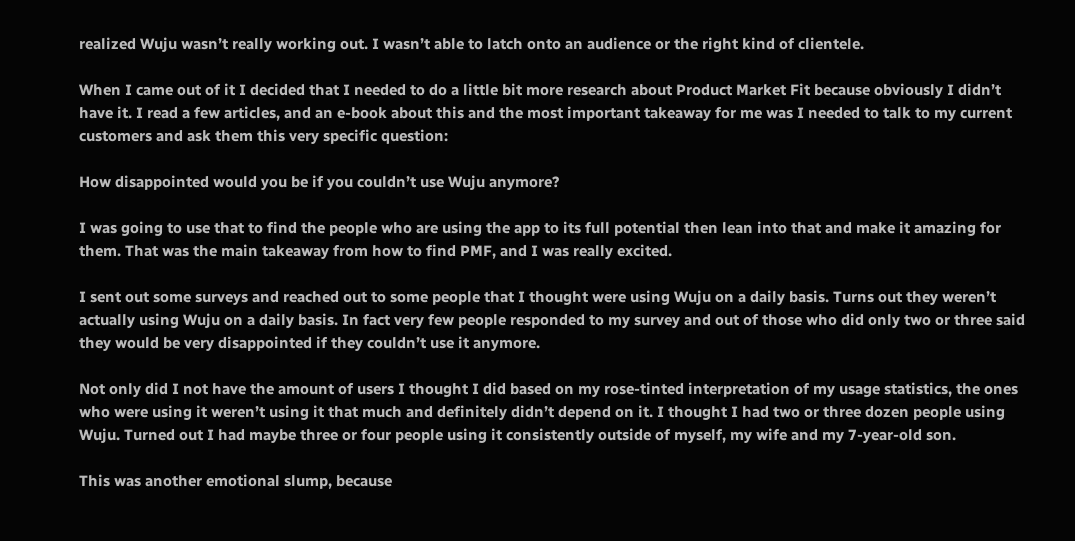realized Wuju wasn’t really working out. I wasn’t able to latch onto an audience or the right kind of clientele.

When I came out of it I decided that I needed to do a little bit more research about Product Market Fit because obviously I didn’t have it. I read a few articles, and an e-book about this and the most important takeaway for me was I needed to talk to my current customers and ask them this very specific question:

How disappointed would you be if you couldn’t use Wuju anymore?

I was going to use that to find the people who are using the app to its full potential then lean into that and make it amazing for them. That was the main takeaway from how to find PMF, and I was really excited.

I sent out some surveys and reached out to some people that I thought were using Wuju on a daily basis. Turns out they weren’t actually using Wuju on a daily basis. In fact very few people responded to my survey and out of those who did only two or three said they would be very disappointed if they couldn’t use it anymore.

Not only did I not have the amount of users I thought I did based on my rose-tinted interpretation of my usage statistics, the ones who were using it weren’t using it that much and definitely didn’t depend on it. I thought I had two or three dozen people using Wuju. Turned out I had maybe three or four people using it consistently outside of myself, my wife and my 7-year-old son.

This was another emotional slump, because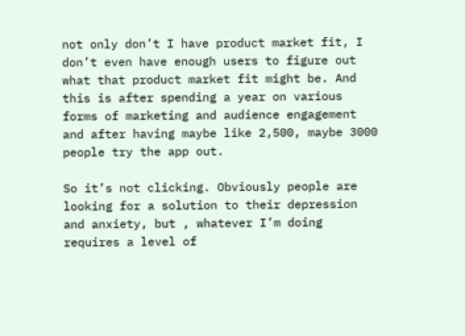not only don’t I have product market fit, I don’t even have enough users to figure out what that product market fit might be. And this is after spending a year on various forms of marketing and audience engagement and after having maybe like 2,500, maybe 3000 people try the app out.

So it’s not clicking. Obviously people are looking for a solution to their depression and anxiety, but , whatever I’m doing requires a level of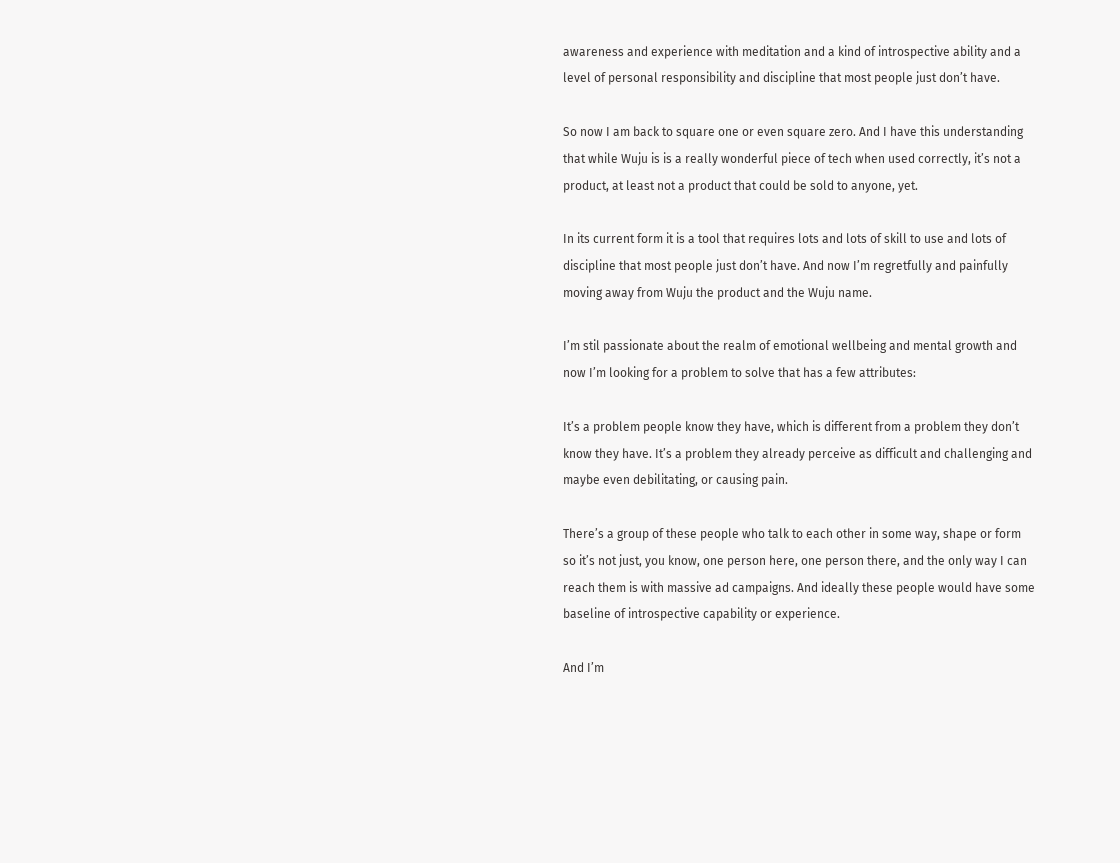awareness and experience with meditation and a kind of introspective ability and a level of personal responsibility and discipline that most people just don’t have.

So now I am back to square one or even square zero. And I have this understanding that while Wuju is is a really wonderful piece of tech when used correctly, it’s not a product, at least not a product that could be sold to anyone, yet.

In its current form it is a tool that requires lots and lots of skill to use and lots of discipline that most people just don’t have. And now I’m regretfully and painfully moving away from Wuju the product and the Wuju name.

I’m stil passionate about the realm of emotional wellbeing and mental growth and now I’m looking for a problem to solve that has a few attributes:

It’s a problem people know they have, which is different from a problem they don’t know they have. It’s a problem they already perceive as difficult and challenging and maybe even debilitating, or causing pain.

There’s a group of these people who talk to each other in some way, shape or form so it’s not just, you know, one person here, one person there, and the only way I can reach them is with massive ad campaigns. And ideally these people would have some baseline of introspective capability or experience.

And I’m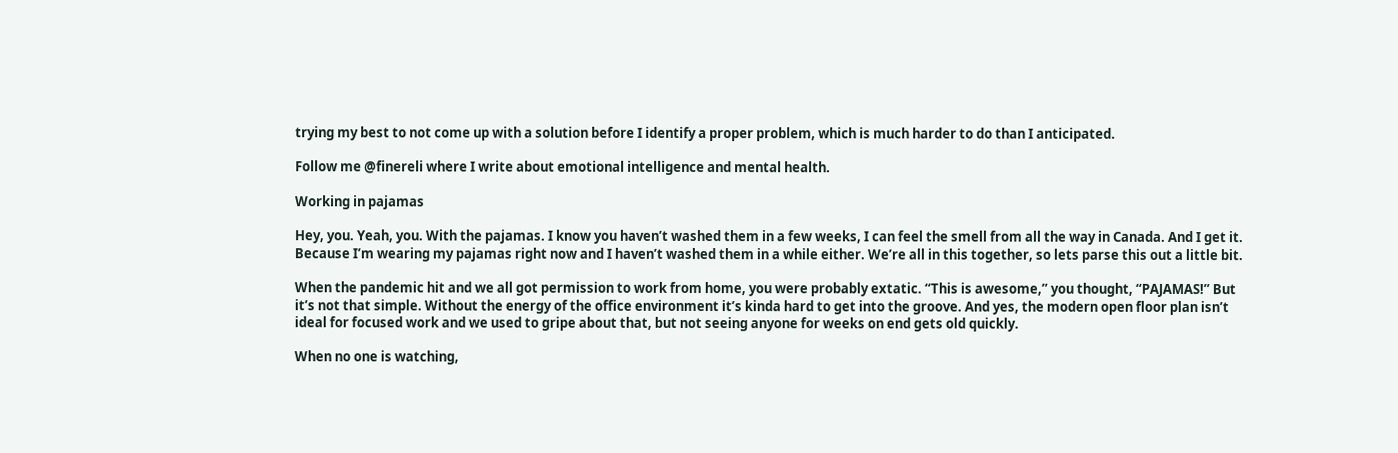trying my best to not come up with a solution before I identify a proper problem, which is much harder to do than I anticipated.

Follow me @finereli where I write about emotional intelligence and mental health.

Working in pajamas

Hey, you. Yeah, you. With the pajamas. I know you haven’t washed them in a few weeks, I can feel the smell from all the way in Canada. And I get it. Because I’m wearing my pajamas right now and I haven’t washed them in a while either. We’re all in this together, so lets parse this out a little bit.

When the pandemic hit and we all got permission to work from home, you were probably extatic. “This is awesome,” you thought, “PAJAMAS!” But it’s not that simple. Without the energy of the office environment it’s kinda hard to get into the groove. And yes, the modern open floor plan isn’t ideal for focused work and we used to gripe about that, but not seeing anyone for weeks on end gets old quickly.

When no one is watching,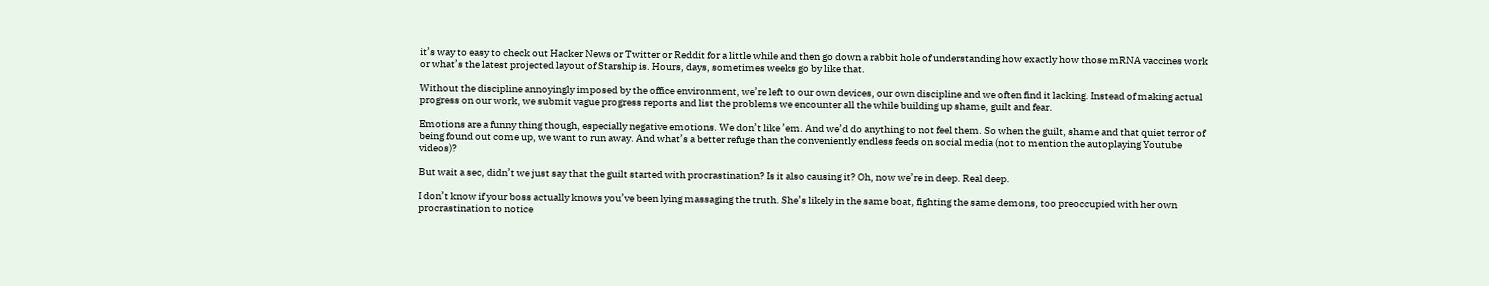it’s way to easy to check out Hacker News or Twitter or Reddit for a little while and then go down a rabbit hole of understanding how exactly how those mRNA vaccines work or what’s the latest projected layout of Starship is. Hours, days, sometimes weeks go by like that.

Without the discipline annoyingly imposed by the office environment, we’re left to our own devices, our own discipline and we often find it lacking. Instead of making actual progress on our work, we submit vague progress reports and list the problems we encounter all the while building up shame, guilt and fear.

Emotions are a funny thing though, especially negative emotions. We don’t like ’em. And we’d do anything to not feel them. So when the guilt, shame and that quiet terror of being found out come up, we want to run away. And what’s a better refuge than the conveniently endless feeds on social media (not to mention the autoplaying Youtube videos)?

But wait a sec, didn’t we just say that the guilt started with procrastination? Is it also causing it? Oh, now we’re in deep. Real deep.

I don’t know if your boss actually knows you’ve been lying massaging the truth. She’s likely in the same boat, fighting the same demons, too preoccupied with her own procrastination to notice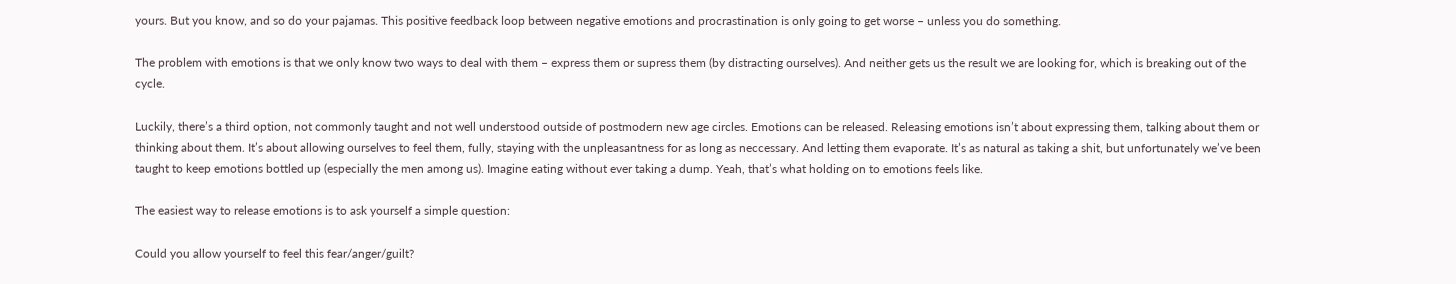yours. But you know, and so do your pajamas. This positive feedback loop between negative emotions and procrastination is only going to get worse – unless you do something.

The problem with emotions is that we only know two ways to deal with them – express them or supress them (by distracting ourselves). And neither gets us the result we are looking for, which is breaking out of the cycle.

Luckily, there’s a third option, not commonly taught and not well understood outside of postmodern new age circles. Emotions can be released. Releasing emotions isn’t about expressing them, talking about them or thinking about them. It’s about allowing ourselves to feel them, fully, staying with the unpleasantness for as long as neccessary. And letting them evaporate. It’s as natural as taking a shit, but unfortunately we’ve been taught to keep emotions bottled up (especially the men among us). Imagine eating without ever taking a dump. Yeah, that’s what holding on to emotions feels like.

The easiest way to release emotions is to ask yourself a simple question:

Could you allow yourself to feel this fear/anger/guilt?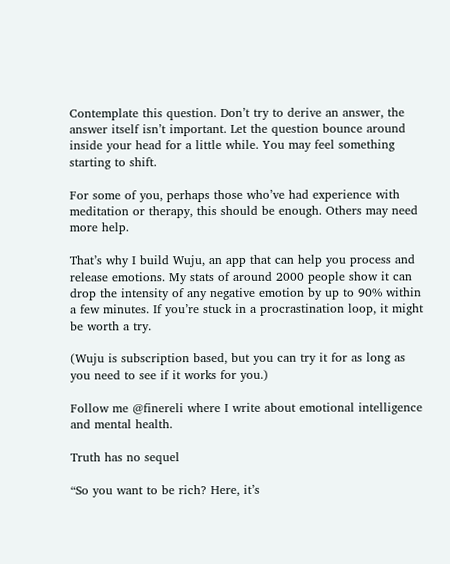Contemplate this question. Don’t try to derive an answer, the answer itself isn’t important. Let the question bounce around inside your head for a little while. You may feel something starting to shift.

For some of you, perhaps those who’ve had experience with meditation or therapy, this should be enough. Others may need more help.

That’s why I build Wuju, an app that can help you process and release emotions. My stats of around 2000 people show it can drop the intensity of any negative emotion by up to 90% within a few minutes. If you’re stuck in a procrastination loop, it might be worth a try.

(Wuju is subscription based, but you can try it for as long as you need to see if it works for you.)

Follow me @finereli where I write about emotional intelligence and mental health.

Truth has no sequel

“So you want to be rich? Here, it’s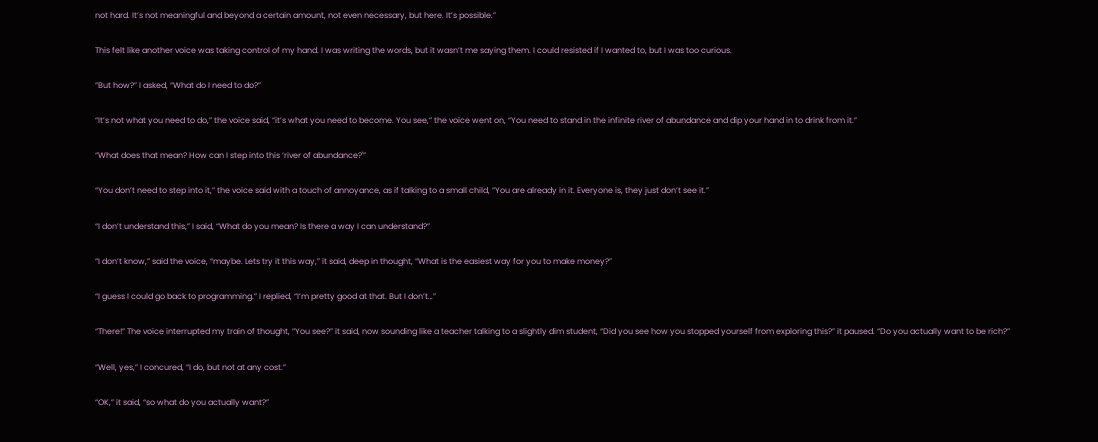not hard. It’s not meaningful and beyond a certain amount, not even necessary, but here. It’s possible.”

This felt like another voice was taking control of my hand. I was writing the words, but it wasn’t me saying them. I could resisted if I wanted to, but I was too curious.

“But how?” I asked, “What do I need to do?”

“It’s not what you need to do,” the voice said, “it’s what you need to become. You see,” the voice went on, “You need to stand in the infinite river of abundance and dip your hand in to drink from it.”

“What does that mean? How can I step into this ‘river of abundance?'”

“You don’t need to step into it,” the voice said with a touch of annoyance, as if talking to a small child, “You are already in it. Everyone is, they just don’t see it.”

“I don’t understand this,” I said, “What do you mean? Is there a way I can understand?”

“I don’t know,” said the voice, “maybe. Lets try it this way,” it said, deep in thought, “What is the easiest way for you to make money?”

“I guess I could go back to programming.” I replied, “I’m pretty good at that. But I don’t…”

“There!” The voice interrupted my train of thought, “You see?” it said, now sounding like a teacher talking to a slightly dim student, “Did you see how you stopped yourself from exploring this?” it paused. “Do you actually want to be rich?”

“Well, yes,” I concured, “I do, but not at any cost.”

“OK,” it said, “so what do you actually want?”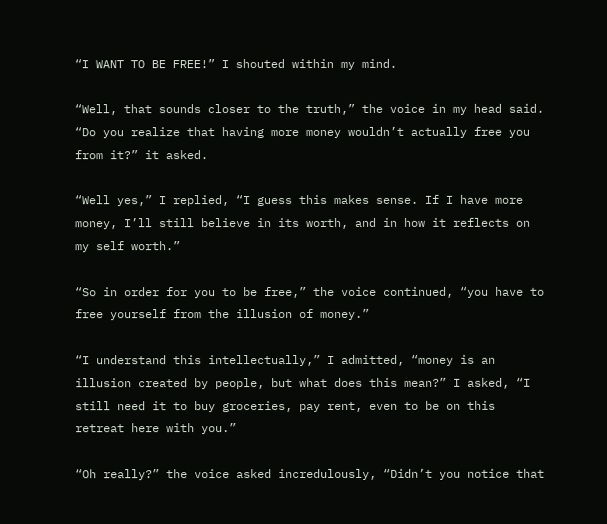“I WANT TO BE FREE!” I shouted within my mind.

“Well, that sounds closer to the truth,” the voice in my head said. “Do you realize that having more money wouldn’t actually free you from it?” it asked.

“Well yes,” I replied, “I guess this makes sense. If I have more money, I’ll still believe in its worth, and in how it reflects on my self worth.”

“So in order for you to be free,” the voice continued, “you have to free yourself from the illusion of money.”

“I understand this intellectually,” I admitted, “money is an illusion created by people, but what does this mean?” I asked, “I still need it to buy groceries, pay rent, even to be on this retreat here with you.”

“Oh really?” the voice asked incredulously, “Didn’t you notice that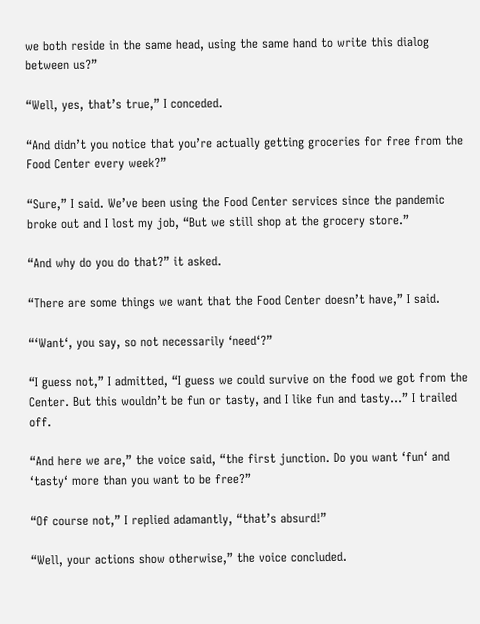we both reside in the same head, using the same hand to write this dialog between us?”

“Well, yes, that’s true,” I conceded.

“And didn’t you notice that you’re actually getting groceries for free from the Food Center every week?”

“Sure,” I said. We’ve been using the Food Center services since the pandemic broke out and I lost my job, “But we still shop at the grocery store.”

“And why do you do that?” it asked.

“There are some things we want that the Food Center doesn’t have,” I said.

“‘Want‘, you say, so not necessarily ‘need‘?”

“I guess not,” I admitted, “I guess we could survive on the food we got from the Center. But this wouldn’t be fun or tasty, and I like fun and tasty…” I trailed off.

“And here we are,” the voice said, “the first junction. Do you want ‘fun‘ and ‘tasty‘ more than you want to be free?”

“Of course not,” I replied adamantly, “that’s absurd!”

“Well, your actions show otherwise,” the voice concluded.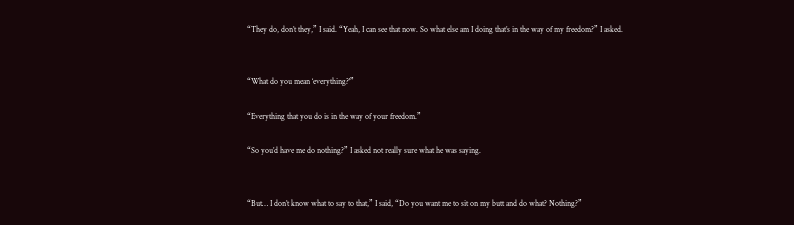“They do, don’t they,” I said. “Yeah, I can see that now. So what else am I doing that’s in the way of my freedom?” I asked.


“What do you mean ‘everything?'”

“Everything that you do is in the way of your freedom.”

“So you’d have me do nothing?” I asked not really sure what he was saying.


“But… I don’t know what to say to that,” I said, “Do you want me to sit on my butt and do what? Nothing?”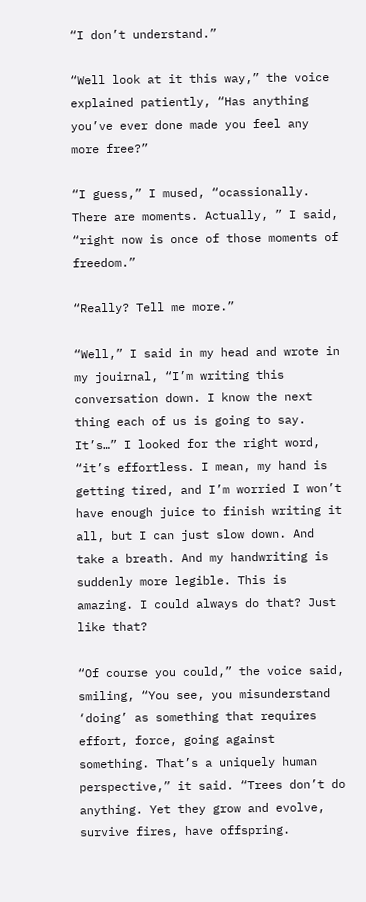“I don’t understand.”

“Well look at it this way,” the voice explained patiently, “Has anything you’ve ever done made you feel any more free?”

“I guess,” I mused, “ocassionally. There are moments. Actually, ” I said, “right now is once of those moments of freedom.”

“Really? Tell me more.”

“Well,” I said in my head and wrote in my jouirnal, “I’m writing this conversation down. I know the next thing each of us is going to say. It’s…” I looked for the right word, “it’s effortless. I mean, my hand is getting tired, and I’m worried I won’t have enough juice to finish writing it all, but I can just slow down. And take a breath. And my handwriting is suddenly more legible. This is amazing. I could always do that? Just like that?

“Of course you could,” the voice said, smiling, “You see, you misunderstand ‘doing’ as something that requires effort, force, going against something. That’s a uniquely human perspective,” it said. “Trees don’t do anything. Yet they grow and evolve, survive fires, have offspring.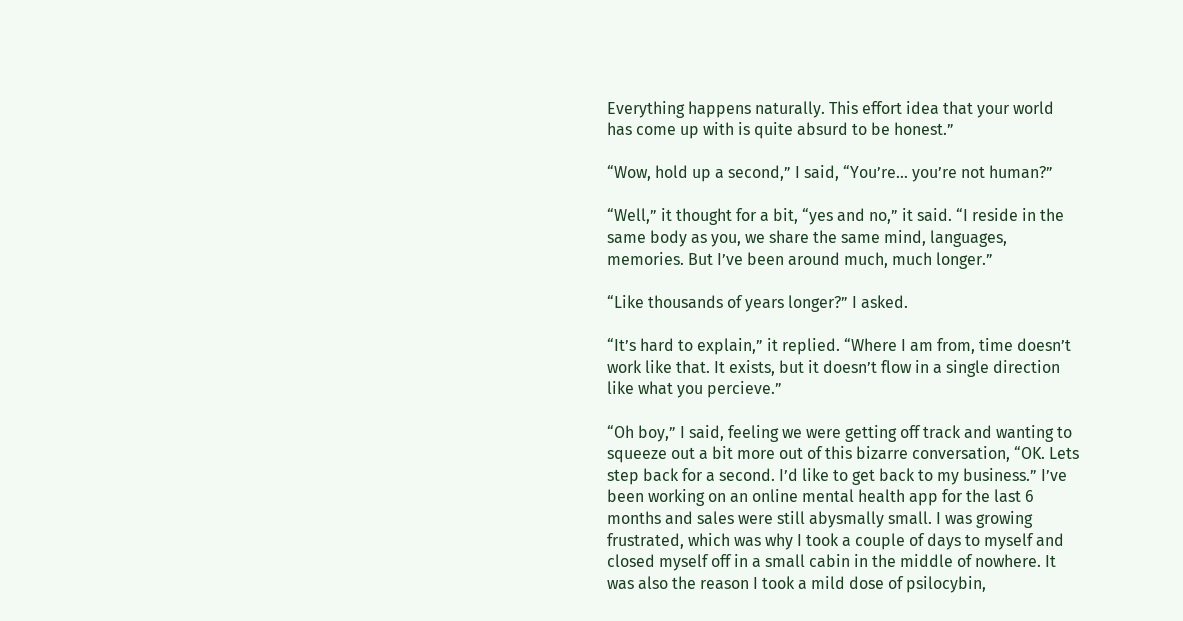Everything happens naturally. This effort idea that your world has come up with is quite absurd to be honest.”

“Wow, hold up a second,” I said, “You’re… you’re not human?”

“Well,” it thought for a bit, “yes and no,” it said. “I reside in the same body as you, we share the same mind, languages, memories. But I’ve been around much, much longer.”

“Like thousands of years longer?” I asked.

“It’s hard to explain,” it replied. “Where I am from, time doesn’t work like that. It exists, but it doesn’t flow in a single direction like what you percieve.”

“Oh boy,” I said, feeling we were getting off track and wanting to squeeze out a bit more out of this bizarre conversation, “OK. Lets step back for a second. I’d like to get back to my business.” I’ve been working on an online mental health app for the last 6 months and sales were still abysmally small. I was growing frustrated, which was why I took a couple of days to myself and closed myself off in a small cabin in the middle of nowhere. It was also the reason I took a mild dose of psilocybin,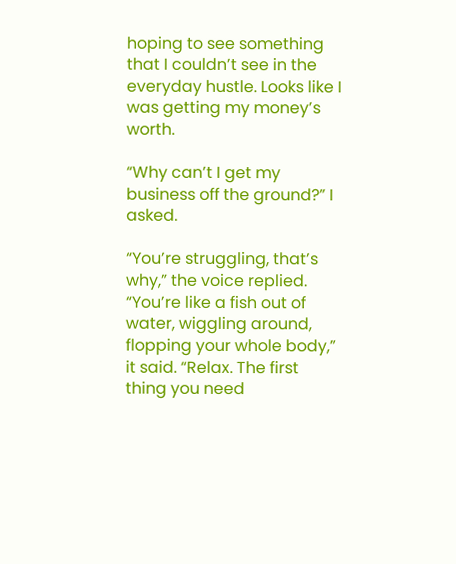hoping to see something that I couldn’t see in the everyday hustle. Looks like I was getting my money’s worth.

“Why can’t I get my business off the ground?” I asked.

“You’re struggling, that’s why,” the voice replied. “You’re like a fish out of water, wiggling around, flopping your whole body,” it said. “Relax. The first thing you need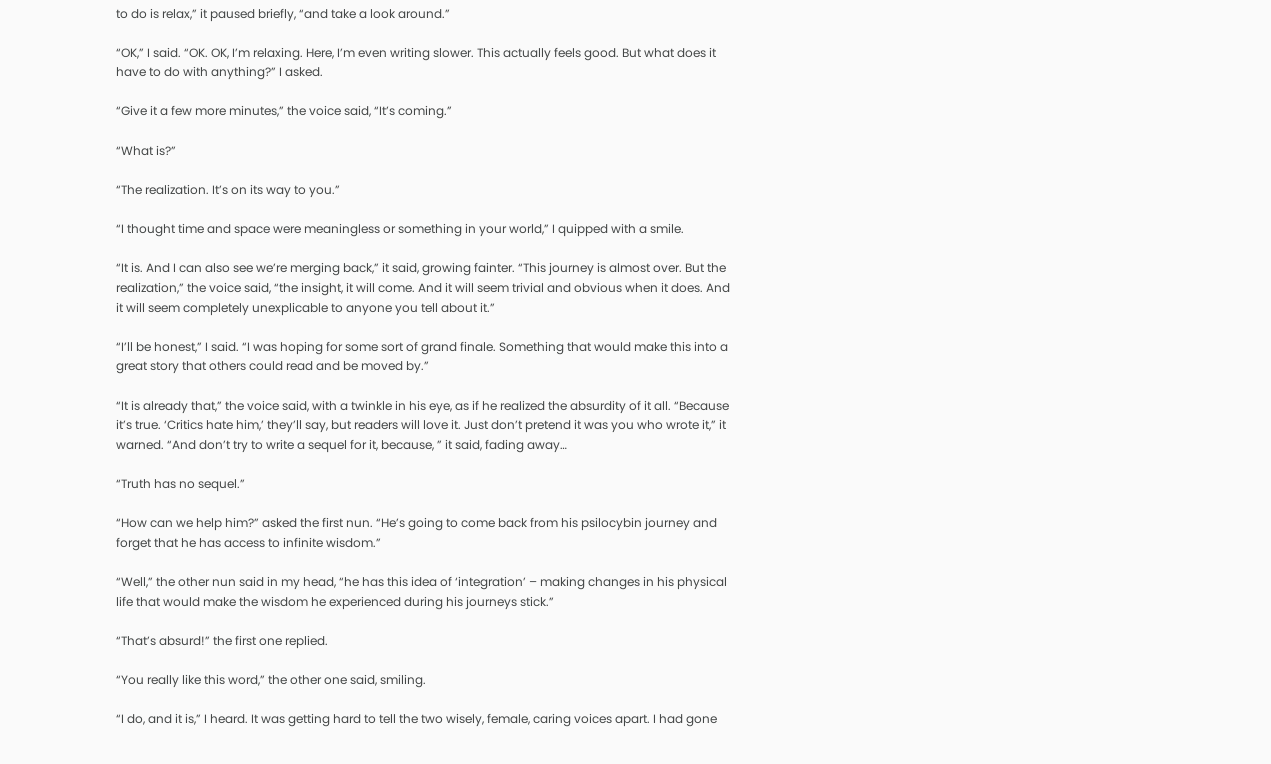to do is relax,” it paused briefly, “and take a look around.”

“OK,” I said. “OK. OK, I’m relaxing. Here, I’m even writing slower. This actually feels good. But what does it have to do with anything?” I asked.

“Give it a few more minutes,” the voice said, “It’s coming.”

“What is?”

“The realization. It’s on its way to you.”

“I thought time and space were meaningless or something in your world,” I quipped with a smile.

“It is. And I can also see we’re merging back,” it said, growing fainter. “This journey is almost over. But the realization,” the voice said, “the insight, it will come. And it will seem trivial and obvious when it does. And it will seem completely unexplicable to anyone you tell about it.”

“I’ll be honest,” I said. “I was hoping for some sort of grand finale. Something that would make this into a great story that others could read and be moved by.”

“It is already that,” the voice said, with a twinkle in his eye, as if he realized the absurdity of it all. “Because it’s true. ‘Critics hate him,’ they’ll say, but readers will love it. Just don’t pretend it was you who wrote it,” it warned. “And don’t try to write a sequel for it, because, ” it said, fading away…

“Truth has no sequel.”

“How can we help him?” asked the first nun. “He’s going to come back from his psilocybin journey and forget that he has access to infinite wisdom.”

“Well,” the other nun said in my head, “he has this idea of ‘integration’ – making changes in his physical life that would make the wisdom he experienced during his journeys stick.”

“That’s absurd!” the first one replied.

“You really like this word,” the other one said, smiling.

“I do, and it is,” I heard. It was getting hard to tell the two wisely, female, caring voices apart. I had gone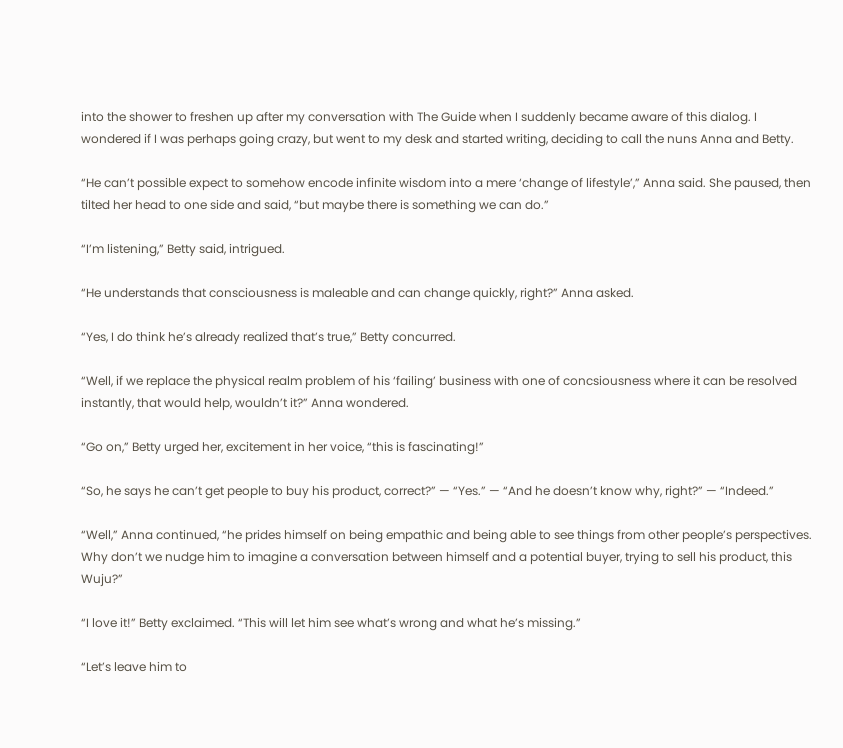into the shower to freshen up after my conversation with The Guide when I suddenly became aware of this dialog. I wondered if I was perhaps going crazy, but went to my desk and started writing, deciding to call the nuns Anna and Betty.

“He can’t possible expect to somehow encode infinite wisdom into a mere ‘change of lifestyle’,” Anna said. She paused, then tilted her head to one side and said, “but maybe there is something we can do.”

“I’m listening,” Betty said, intrigued.

“He understands that consciousness is maleable and can change quickly, right?” Anna asked.

“Yes, I do think he’s already realized that’s true,” Betty concurred.

“Well, if we replace the physical realm problem of his ‘failing’ business with one of concsiousness where it can be resolved instantly, that would help, wouldn’t it?” Anna wondered.

“Go on,” Betty urged her, excitement in her voice, “this is fascinating!”

“So, he says he can’t get people to buy his product, correct?” — “Yes.” — “And he doesn’t know why, right?” — “Indeed.”

“Well,” Anna continued, “he prides himself on being empathic and being able to see things from other people’s perspectives. Why don’t we nudge him to imagine a conversation between himself and a potential buyer, trying to sell his product, this Wuju?”

“I love it!” Betty exclaimed. “This will let him see what’s wrong and what he’s missing.”

“Let’s leave him to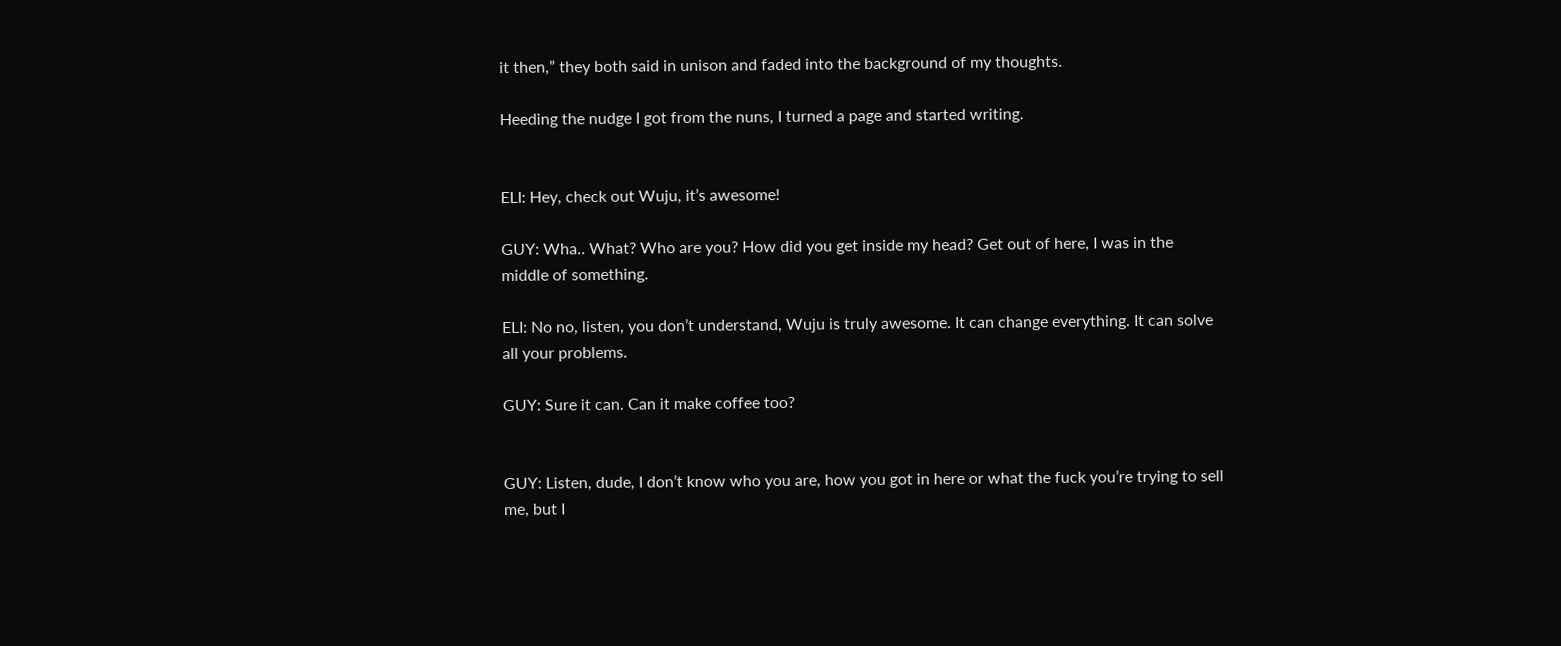it then,” they both said in unison and faded into the background of my thoughts.

Heeding the nudge I got from the nuns, I turned a page and started writing.


ELI: Hey, check out Wuju, it’s awesome!

GUY: Wha.. What? Who are you? How did you get inside my head? Get out of here, I was in the middle of something.

ELI: No no, listen, you don’t understand, Wuju is truly awesome. It can change everything. It can solve all your problems.

GUY: Sure it can. Can it make coffee too?


GUY: Listen, dude, I don’t know who you are, how you got in here or what the fuck you’re trying to sell me, but I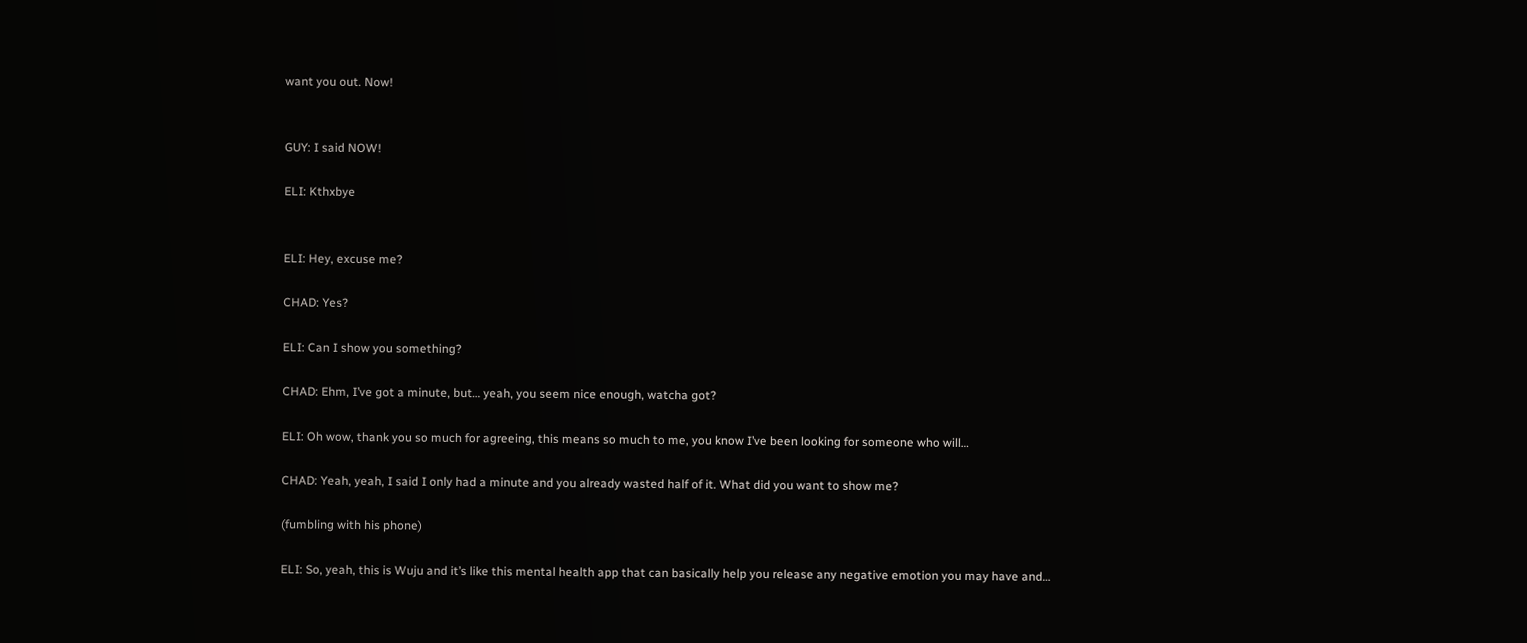want you out. Now!


GUY: I said NOW!

ELI: Kthxbye


ELI: Hey, excuse me?

CHAD: Yes?

ELI: Can I show you something?

CHAD: Ehm, I’ve got a minute, but… yeah, you seem nice enough, watcha got?

ELI: Oh wow, thank you so much for agreeing, this means so much to me, you know I’ve been looking for someone who will…

CHAD: Yeah, yeah, I said I only had a minute and you already wasted half of it. What did you want to show me?

(fumbling with his phone)

ELI: So, yeah, this is Wuju and it’s like this mental health app that can basically help you release any negative emotion you may have and…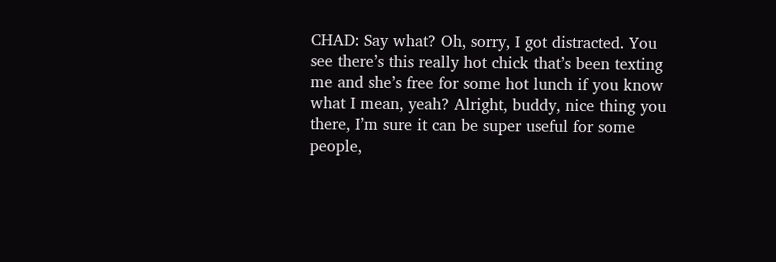CHAD: Say what? Oh, sorry, I got distracted. You see there’s this really hot chick that’s been texting me and she’s free for some hot lunch if you know what I mean, yeah? Alright, buddy, nice thing you there, I’m sure it can be super useful for some people,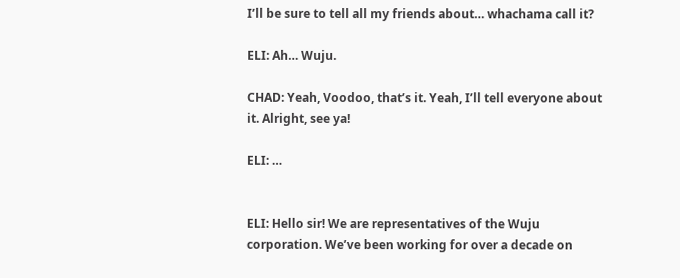I’ll be sure to tell all my friends about… whachama call it?

ELI: Ah… Wuju.

CHAD: Yeah, Voodoo, that’s it. Yeah, I’ll tell everyone about it. Alright, see ya!

ELI: …


ELI: Hello sir! We are representatives of the Wuju corporation. We’ve been working for over a decade on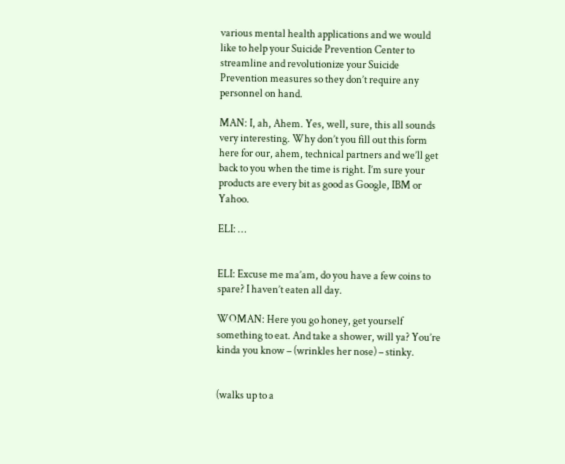various mental health applications and we would like to help your Suicide Prevention Center to streamline and revolutionize your Suicide Prevention measures so they don’t require any personnel on hand.

MAN: I, ah, Ahem. Yes, well, sure, this all sounds very interesting. Why don’t you fill out this form here for our, ahem, technical partners and we’ll get back to you when the time is right. I’m sure your products are every bit as good as Google, IBM or Yahoo.

ELI: …


ELI: Excuse me ma’am, do you have a few coins to spare? I haven’t eaten all day.

WOMAN: Here you go honey, get yourself something to eat. And take a shower, will ya? You’re kinda you know – (wrinkles her nose) – stinky.


(walks up to a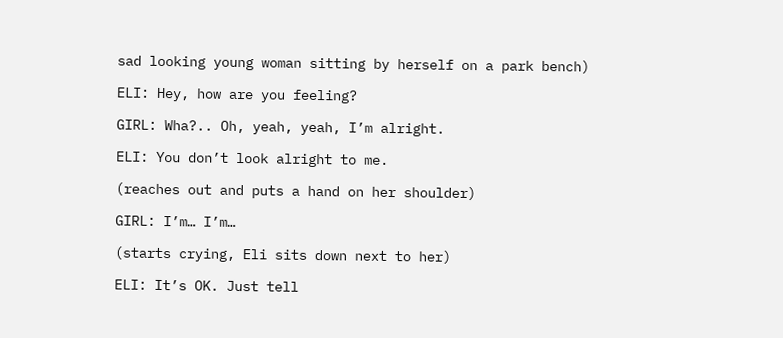sad looking young woman sitting by herself on a park bench)

ELI: Hey, how are you feeling?

GIRL: Wha?.. Oh, yeah, yeah, I’m alright.

ELI: You don’t look alright to me.

(reaches out and puts a hand on her shoulder)

GIRL: I’m… I’m…

(starts crying, Eli sits down next to her)

ELI: It’s OK. Just tell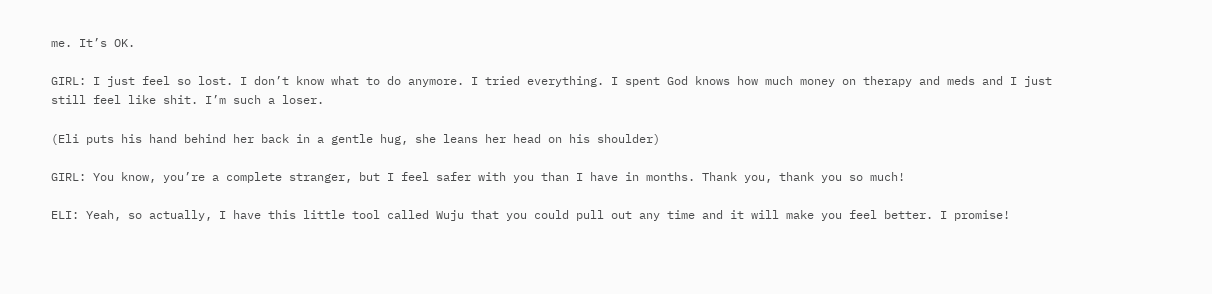me. It’s OK.

GIRL: I just feel so lost. I don’t know what to do anymore. I tried everything. I spent God knows how much money on therapy and meds and I just still feel like shit. I’m such a loser.

(Eli puts his hand behind her back in a gentle hug, she leans her head on his shoulder)

GIRL: You know, you’re a complete stranger, but I feel safer with you than I have in months. Thank you, thank you so much!

ELI: Yeah, so actually, I have this little tool called Wuju that you could pull out any time and it will make you feel better. I promise!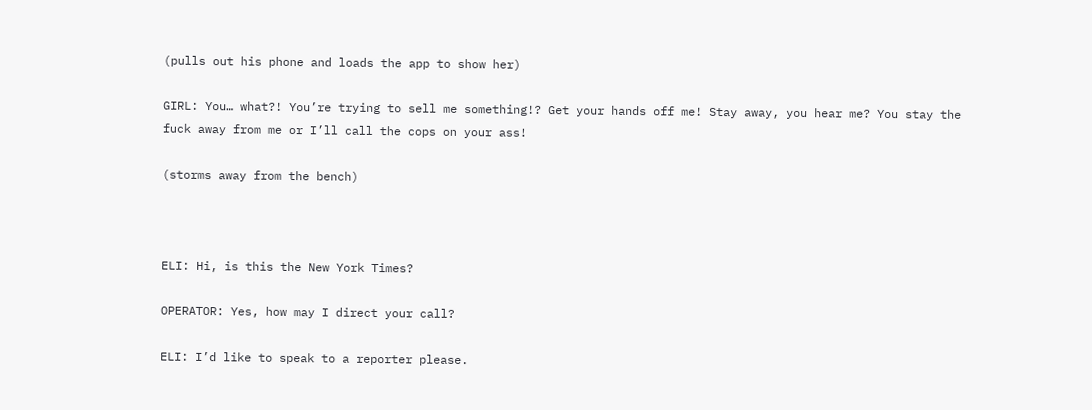(pulls out his phone and loads the app to show her)

GIRL: You… what?! You’re trying to sell me something!? Get your hands off me! Stay away, you hear me? You stay the fuck away from me or I’ll call the cops on your ass!

(storms away from the bench)



ELI: Hi, is this the New York Times?

OPERATOR: Yes, how may I direct your call?

ELI: I’d like to speak to a reporter please.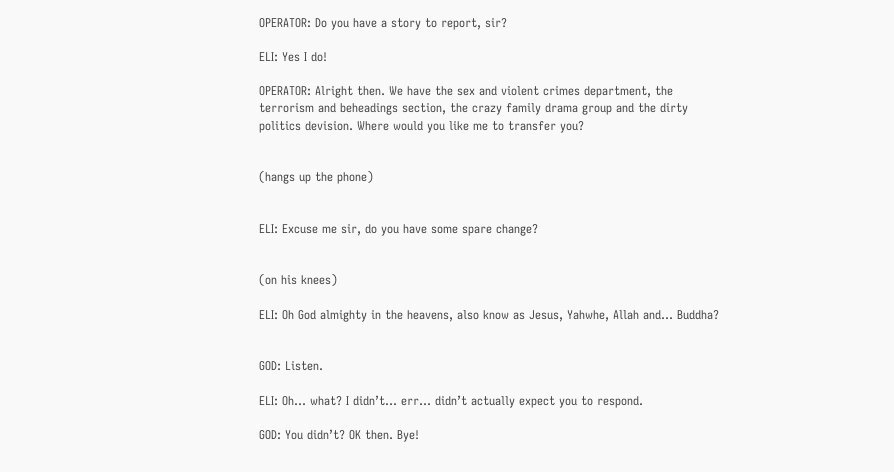OPERATOR: Do you have a story to report, sir?

ELI: Yes I do!

OPERATOR: Alright then. We have the sex and violent crimes department, the terrorism and beheadings section, the crazy family drama group and the dirty politics devision. Where would you like me to transfer you?


(hangs up the phone)


ELI: Excuse me sir, do you have some spare change?


(on his knees)

ELI: Oh God almighty in the heavens, also know as Jesus, Yahwhe, Allah and… Buddha?


GOD: Listen.

ELI: Oh… what? I didn’t… err… didn’t actually expect you to respond.

GOD: You didn’t? OK then. Bye!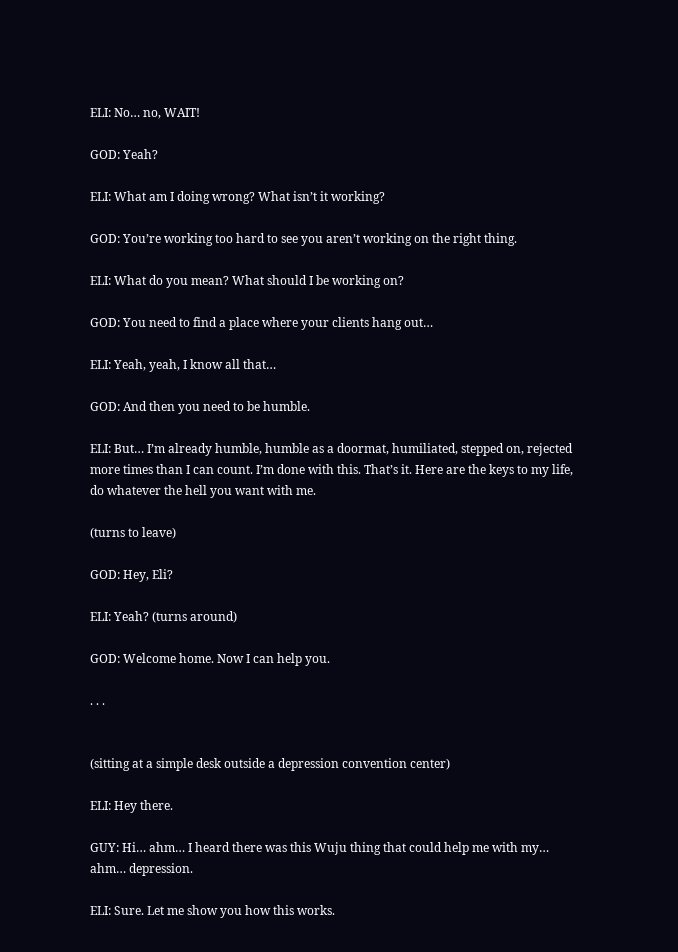ELI: No… no, WAIT!

GOD: Yeah?

ELI: What am I doing wrong? What isn’t it working?

GOD: You’re working too hard to see you aren’t working on the right thing.

ELI: What do you mean? What should I be working on?

GOD: You need to find a place where your clients hang out…

ELI: Yeah, yeah, I know all that…

GOD: And then you need to be humble.

ELI: But… I’m already humble, humble as a doormat, humiliated, stepped on, rejected more times than I can count. I’m done with this. That’s it. Here are the keys to my life, do whatever the hell you want with me.

(turns to leave)

GOD: Hey, Eli?

ELI: Yeah? (turns around)

GOD: Welcome home. Now I can help you.

. . .


(sitting at a simple desk outside a depression convention center)

ELI: Hey there.

GUY: Hi… ahm… I heard there was this Wuju thing that could help me with my… ahm… depression.

ELI: Sure. Let me show you how this works.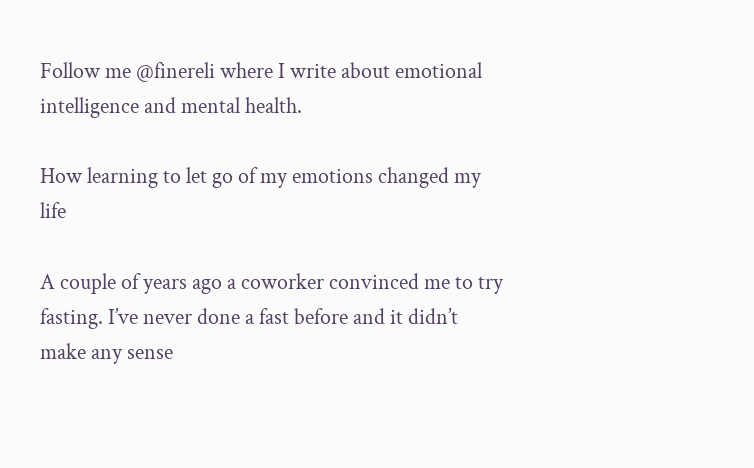Follow me @finereli where I write about emotional intelligence and mental health.

How learning to let go of my emotions changed my life

A couple of years ago a coworker convinced me to try fasting. I’ve never done a fast before and it didn’t make any sense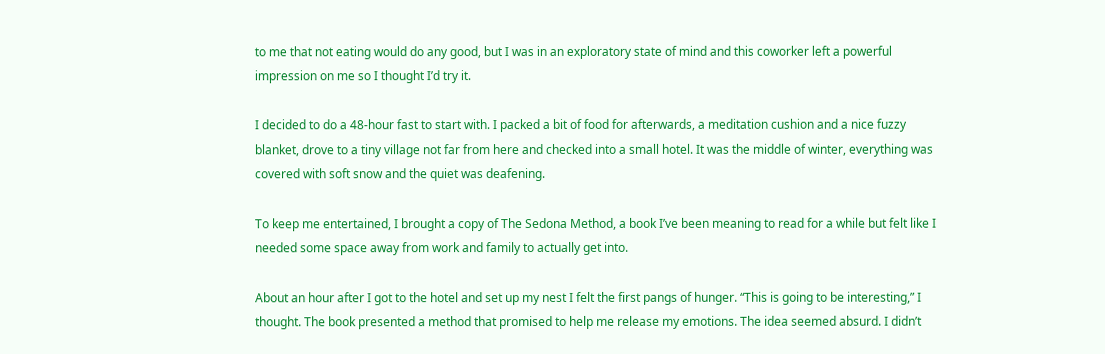to me that not eating would do any good, but I was in an exploratory state of mind and this coworker left a powerful impression on me so I thought I’d try it.

I decided to do a 48-hour fast to start with. I packed a bit of food for afterwards, a meditation cushion and a nice fuzzy blanket, drove to a tiny village not far from here and checked into a small hotel. It was the middle of winter, everything was covered with soft snow and the quiet was deafening.

To keep me entertained, I brought a copy of The Sedona Method, a book I’ve been meaning to read for a while but felt like I needed some space away from work and family to actually get into.

About an hour after I got to the hotel and set up my nest I felt the first pangs of hunger. “This is going to be interesting,” I thought. The book presented a method that promised to help me release my emotions. The idea seemed absurd. I didn’t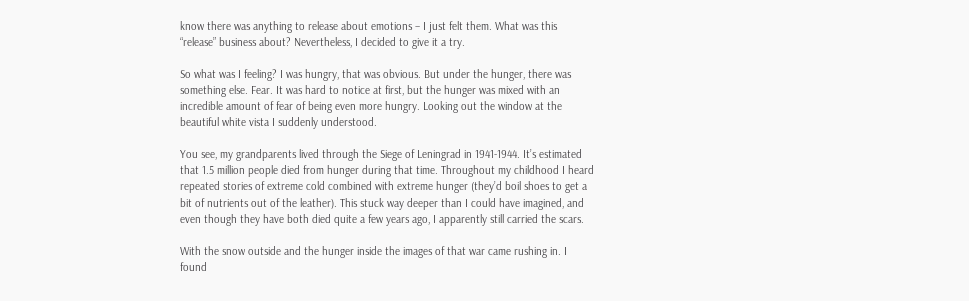know there was anything to release about emotions – I just felt them. What was this “release” business about? Nevertheless, I decided to give it a try.

So what was I feeling? I was hungry, that was obvious. But under the hunger, there was something else. Fear. It was hard to notice at first, but the hunger was mixed with an incredible amount of fear of being even more hungry. Looking out the window at the beautiful white vista I suddenly understood.

You see, my grandparents lived through the Siege of Leningrad in 1941-1944. It’s estimated that 1.5 million people died from hunger during that time. Throughout my childhood I heard repeated stories of extreme cold combined with extreme hunger (they’d boil shoes to get a bit of nutrients out of the leather). This stuck way deeper than I could have imagined, and even though they have both died quite a few years ago, I apparently still carried the scars.

With the snow outside and the hunger inside the images of that war came rushing in. I found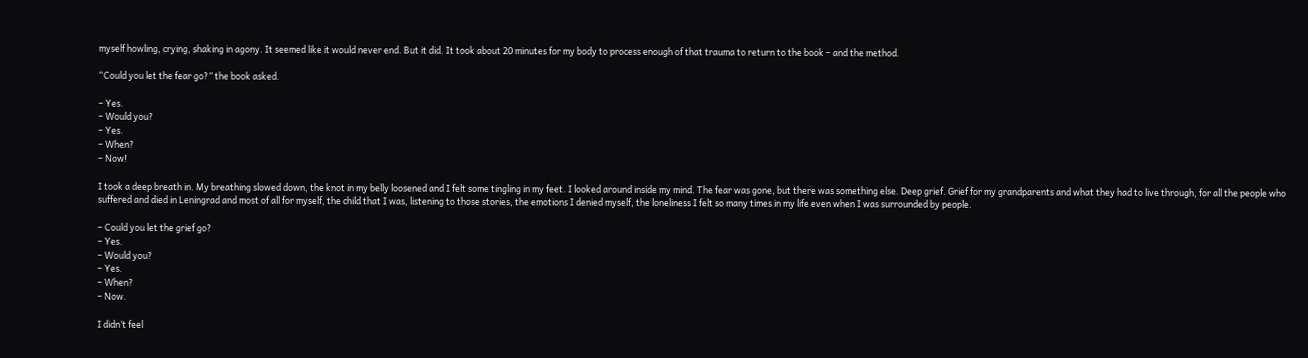myself howling, crying, shaking in agony. It seemed like it would never end. But it did. It took about 20 minutes for my body to process enough of that trauma to return to the book – and the method.

“Could you let the fear go?” the book asked.

– Yes.
– Would you?
– Yes.
– When?
– Now!

I took a deep breath in. My breathing slowed down, the knot in my belly loosened and I felt some tingling in my feet. I looked around inside my mind. The fear was gone, but there was something else. Deep grief. Grief for my grandparents and what they had to live through, for all the people who suffered and died in Leningrad and most of all for myself, the child that I was, listening to those stories, the emotions I denied myself, the loneliness I felt so many times in my life even when I was surrounded by people.

– Could you let the grief go?
– Yes.
– Would you?
– Yes.
– When?
– Now.

I didn’t feel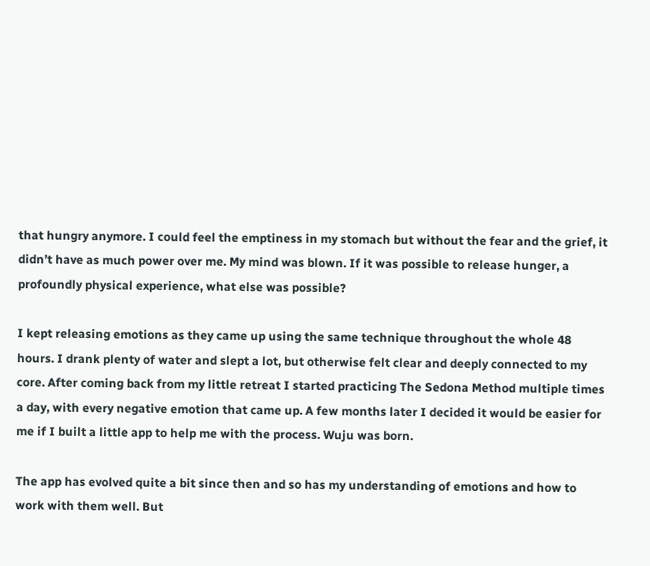that hungry anymore. I could feel the emptiness in my stomach but without the fear and the grief, it didn’t have as much power over me. My mind was blown. If it was possible to release hunger, a profoundly physical experience, what else was possible?

I kept releasing emotions as they came up using the same technique throughout the whole 48 hours. I drank plenty of water and slept a lot, but otherwise felt clear and deeply connected to my core. After coming back from my little retreat I started practicing The Sedona Method multiple times a day, with every negative emotion that came up. A few months later I decided it would be easier for me if I built a little app to help me with the process. Wuju was born.

The app has evolved quite a bit since then and so has my understanding of emotions and how to work with them well. But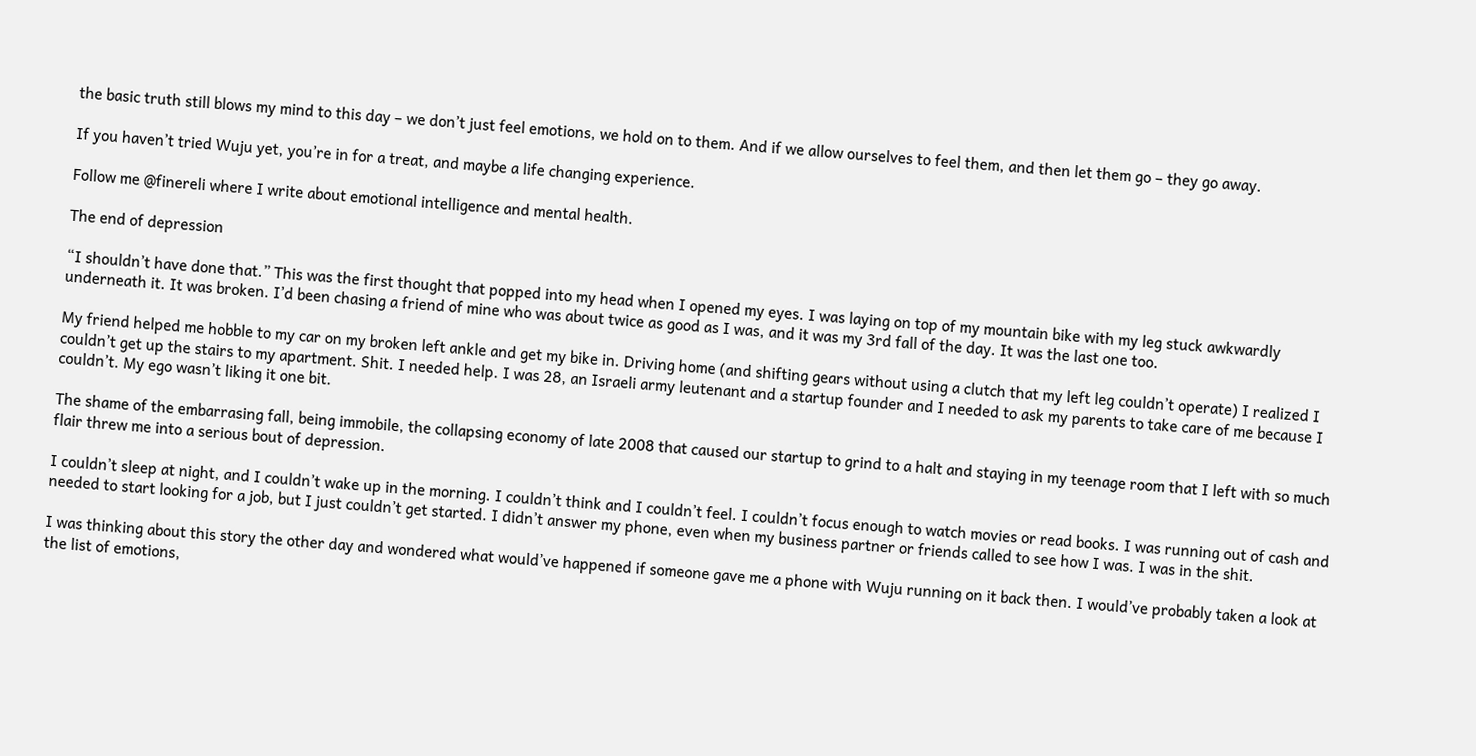the basic truth still blows my mind to this day – we don’t just feel emotions, we hold on to them. And if we allow ourselves to feel them, and then let them go – they go away.

If you haven’t tried Wuju yet, you’re in for a treat, and maybe a life changing experience.

Follow me @finereli where I write about emotional intelligence and mental health.

The end of depression

“I shouldn’t have done that.” This was the first thought that popped into my head when I opened my eyes. I was laying on top of my mountain bike with my leg stuck awkwardly underneath it. It was broken. I’d been chasing a friend of mine who was about twice as good as I was, and it was my 3rd fall of the day. It was the last one too.

My friend helped me hobble to my car on my broken left ankle and get my bike in. Driving home (and shifting gears without using a clutch that my left leg couldn’t operate) I realized I couldn’t get up the stairs to my apartment. Shit. I needed help. I was 28, an Israeli army leutenant and a startup founder and I needed to ask my parents to take care of me because I couldn’t. My ego wasn’t liking it one bit.

The shame of the embarrasing fall, being immobile, the collapsing economy of late 2008 that caused our startup to grind to a halt and staying in my teenage room that I left with so much flair threw me into a serious bout of depression.

I couldn’t sleep at night, and I couldn’t wake up in the morning. I couldn’t think and I couldn’t feel. I couldn’t focus enough to watch movies or read books. I was running out of cash and needed to start looking for a job, but I just couldn’t get started. I didn’t answer my phone, even when my business partner or friends called to see how I was. I was in the shit.

I was thinking about this story the other day and wondered what would’ve happened if someone gave me a phone with Wuju running on it back then. I would’ve probably taken a look at the list of emotions,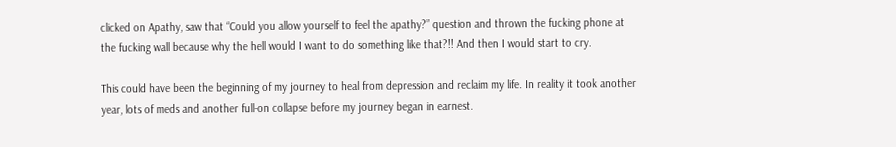clicked on Apathy, saw that “Could you allow yourself to feel the apathy?” question and thrown the fucking phone at the fucking wall because why the hell would I want to do something like that?!! And then I would start to cry.

This could have been the beginning of my journey to heal from depression and reclaim my life. In reality it took another year, lots of meds and another full-on collapse before my journey began in earnest.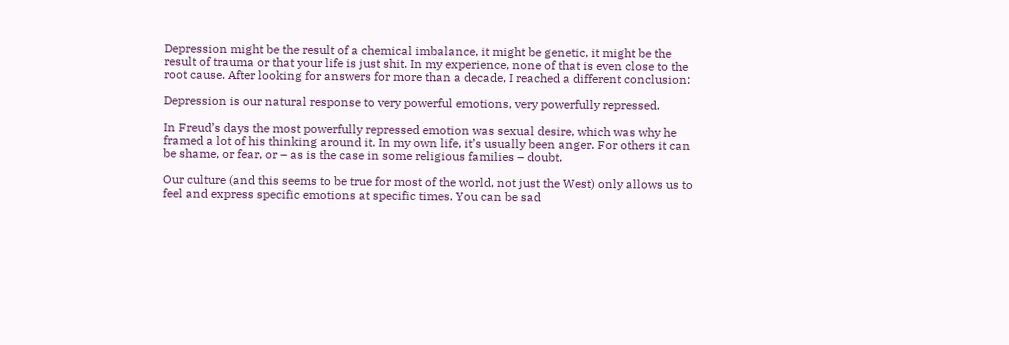Depression might be the result of a chemical imbalance, it might be genetic, it might be the result of trauma or that your life is just shit. In my experience, none of that is even close to the root cause. After looking for answers for more than a decade, I reached a different conclusion:

Depression is our natural response to very powerful emotions, very powerfully repressed.

In Freud’s days the most powerfully repressed emotion was sexual desire, which was why he framed a lot of his thinking around it. In my own life, it’s usually been anger. For others it can be shame, or fear, or – as is the case in some religious families – doubt.

Our culture (and this seems to be true for most of the world, not just the West) only allows us to feel and express specific emotions at specific times. You can be sad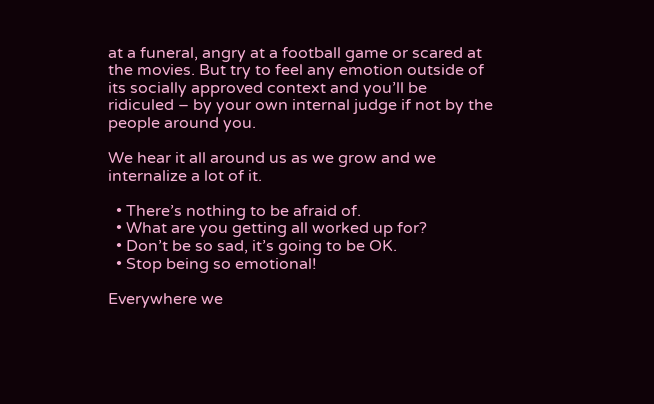at a funeral, angry at a football game or scared at the movies. But try to feel any emotion outside of its socially approved context and you’ll be ridiculed – by your own internal judge if not by the people around you.

We hear it all around us as we grow and we internalize a lot of it.

  • There’s nothing to be afraid of.
  • What are you getting all worked up for?
  • Don’t be so sad, it’s going to be OK.
  • Stop being so emotional!

Everywhere we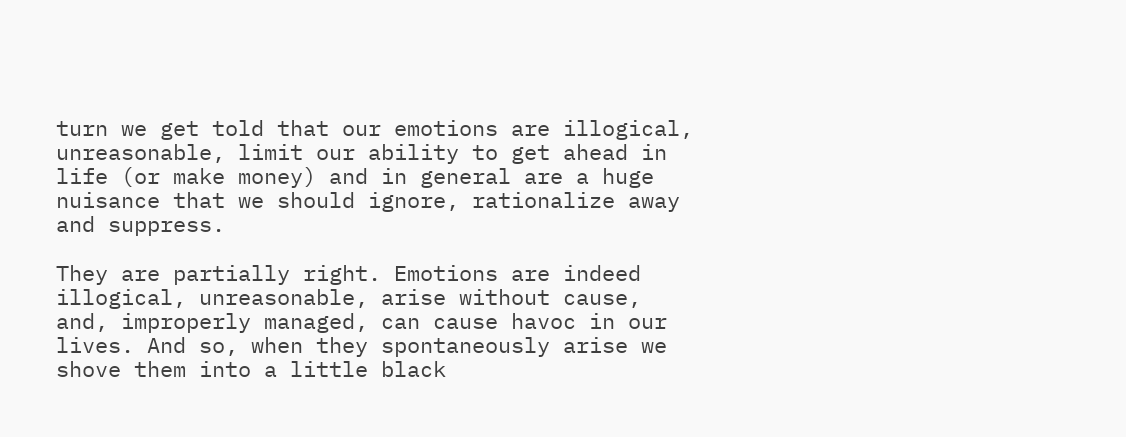turn we get told that our emotions are illogical, unreasonable, limit our ability to get ahead in life (or make money) and in general are a huge nuisance that we should ignore, rationalize away and suppress.

They are partially right. Emotions are indeed illogical, unreasonable, arise without cause, and, improperly managed, can cause havoc in our lives. And so, when they spontaneously arise we shove them into a little black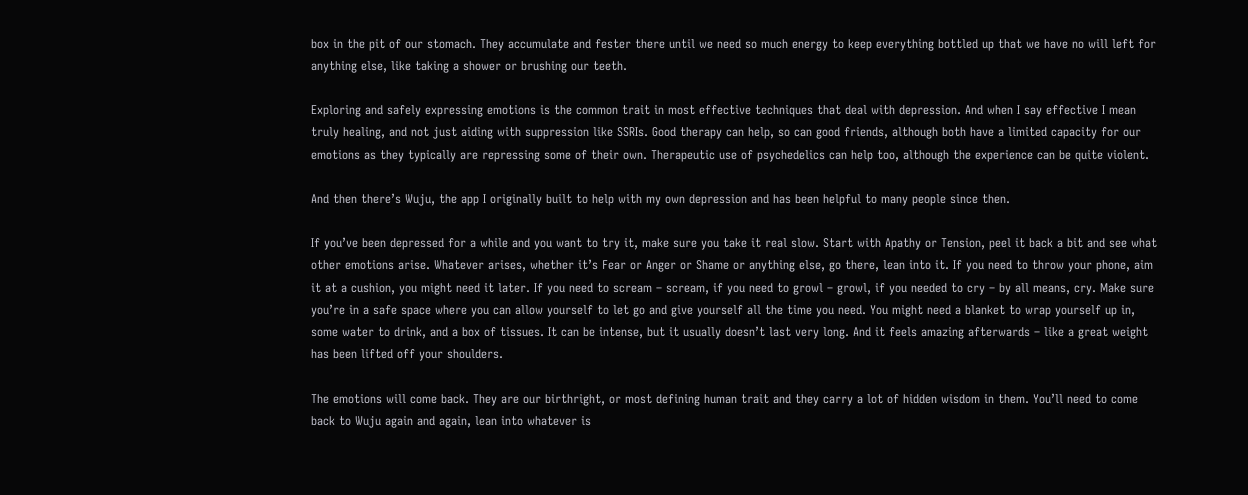box in the pit of our stomach. They accumulate and fester there until we need so much energy to keep everything bottled up that we have no will left for anything else, like taking a shower or brushing our teeth.

Exploring and safely expressing emotions is the common trait in most effective techniques that deal with depression. And when I say effective I mean truly healing, and not just aiding with suppression like SSRIs. Good therapy can help, so can good friends, although both have a limited capacity for our emotions as they typically are repressing some of their own. Therapeutic use of psychedelics can help too, although the experience can be quite violent.

And then there’s Wuju, the app I originally built to help with my own depression and has been helpful to many people since then.

If you’ve been depressed for a while and you want to try it, make sure you take it real slow. Start with Apathy or Tension, peel it back a bit and see what other emotions arise. Whatever arises, whether it’s Fear or Anger or Shame or anything else, go there, lean into it. If you need to throw your phone, aim it at a cushion, you might need it later. If you need to scream – scream, if you need to growl – growl, if you needed to cry – by all means, cry. Make sure you’re in a safe space where you can allow yourself to let go and give yourself all the time you need. You might need a blanket to wrap yourself up in, some water to drink, and a box of tissues. It can be intense, but it usually doesn’t last very long. And it feels amazing afterwards – like a great weight has been lifted off your shoulders.

The emotions will come back. They are our birthright, or most defining human trait and they carry a lot of hidden wisdom in them. You’ll need to come back to Wuju again and again, lean into whatever is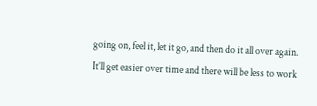going on, feel it, let it go, and then do it all over again. It’ll get easier over time and there will be less to work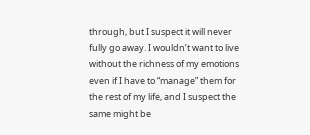through, but I suspect it will never fully go away. I wouldn’t want to live without the richness of my emotions even if I have to “manage” them for the rest of my life, and I suspect the same might be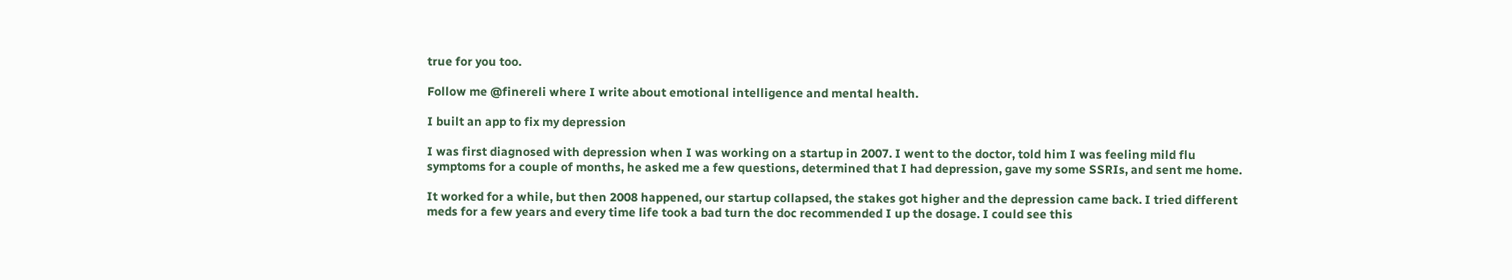true for you too.

Follow me @finereli where I write about emotional intelligence and mental health.

I built an app to fix my depression

I was first diagnosed with depression when I was working on a startup in 2007. I went to the doctor, told him I was feeling mild flu symptoms for a couple of months, he asked me a few questions, determined that I had depression, gave my some SSRIs, and sent me home.

It worked for a while, but then 2008 happened, our startup collapsed, the stakes got higher and the depression came back. I tried different meds for a few years and every time life took a bad turn the doc recommended I up the dosage. I could see this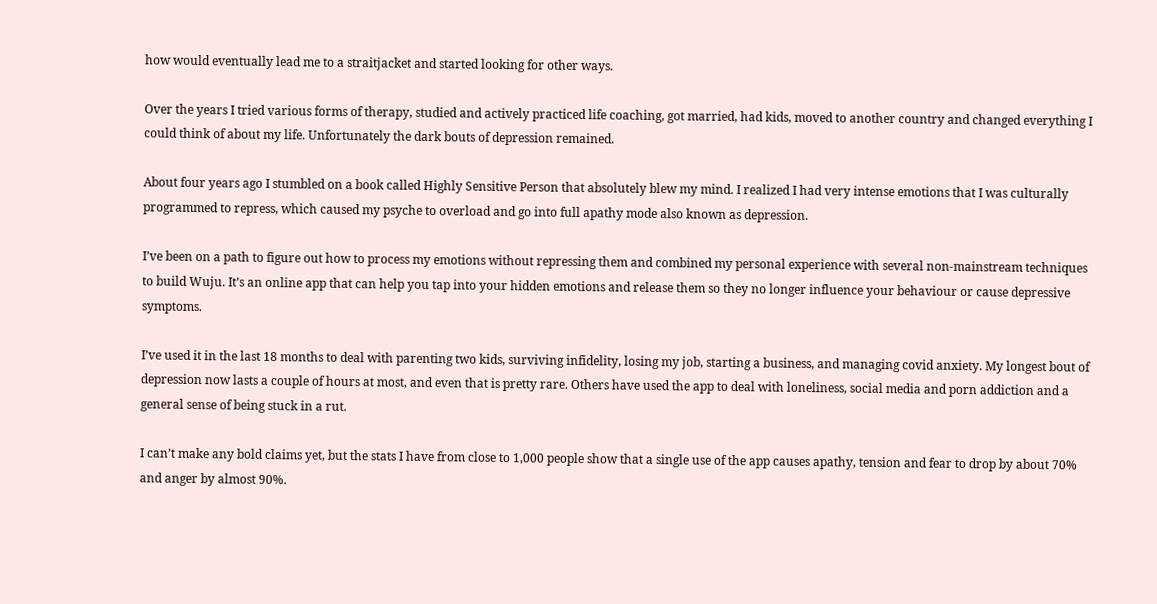how would eventually lead me to a straitjacket and started looking for other ways.

Over the years I tried various forms of therapy, studied and actively practiced life coaching, got married, had kids, moved to another country and changed everything I could think of about my life. Unfortunately the dark bouts of depression remained.

About four years ago I stumbled on a book called Highly Sensitive Person that absolutely blew my mind. I realized I had very intense emotions that I was culturally programmed to repress, which caused my psyche to overload and go into full apathy mode also known as depression.

I’ve been on a path to figure out how to process my emotions without repressing them and combined my personal experience with several non-mainstream techniques to build Wuju. It’s an online app that can help you tap into your hidden emotions and release them so they no longer influence your behaviour or cause depressive symptoms.

I’ve used it in the last 18 months to deal with parenting two kids, surviving infidelity, losing my job, starting a business, and managing covid anxiety. My longest bout of depression now lasts a couple of hours at most, and even that is pretty rare. Others have used the app to deal with loneliness, social media and porn addiction and a general sense of being stuck in a rut.

I can’t make any bold claims yet, but the stats I have from close to 1,000 people show that a single use of the app causes apathy, tension and fear to drop by about 70% and anger by almost 90%.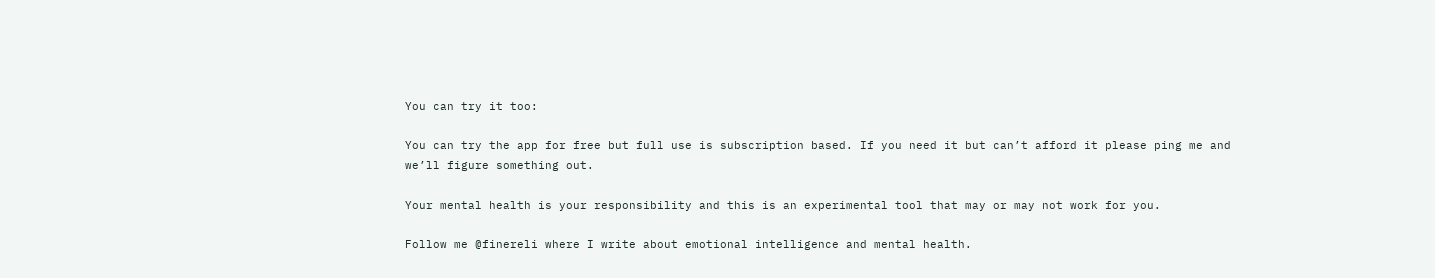You can try it too:

You can try the app for free but full use is subscription based. If you need it but can’t afford it please ping me and we’ll figure something out.

Your mental health is your responsibility and this is an experimental tool that may or may not work for you.

Follow me @finereli where I write about emotional intelligence and mental health.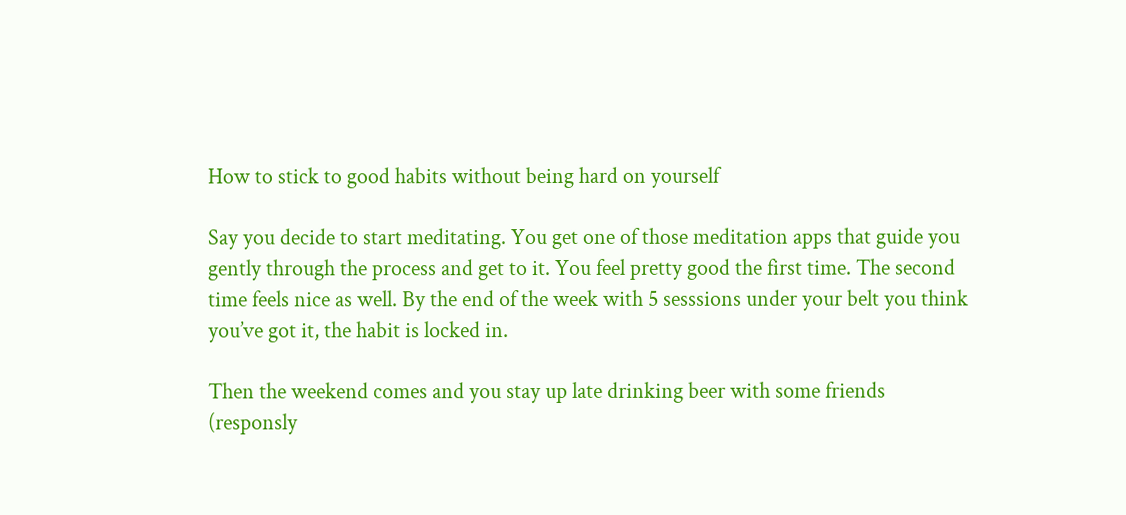How to stick to good habits without being hard on yourself

Say you decide to start meditating. You get one of those meditation apps that guide you gently through the process and get to it. You feel pretty good the first time. The second time feels nice as well. By the end of the week with 5 sesssions under your belt you think you’ve got it, the habit is locked in.

Then the weekend comes and you stay up late drinking beer with some friends (responsly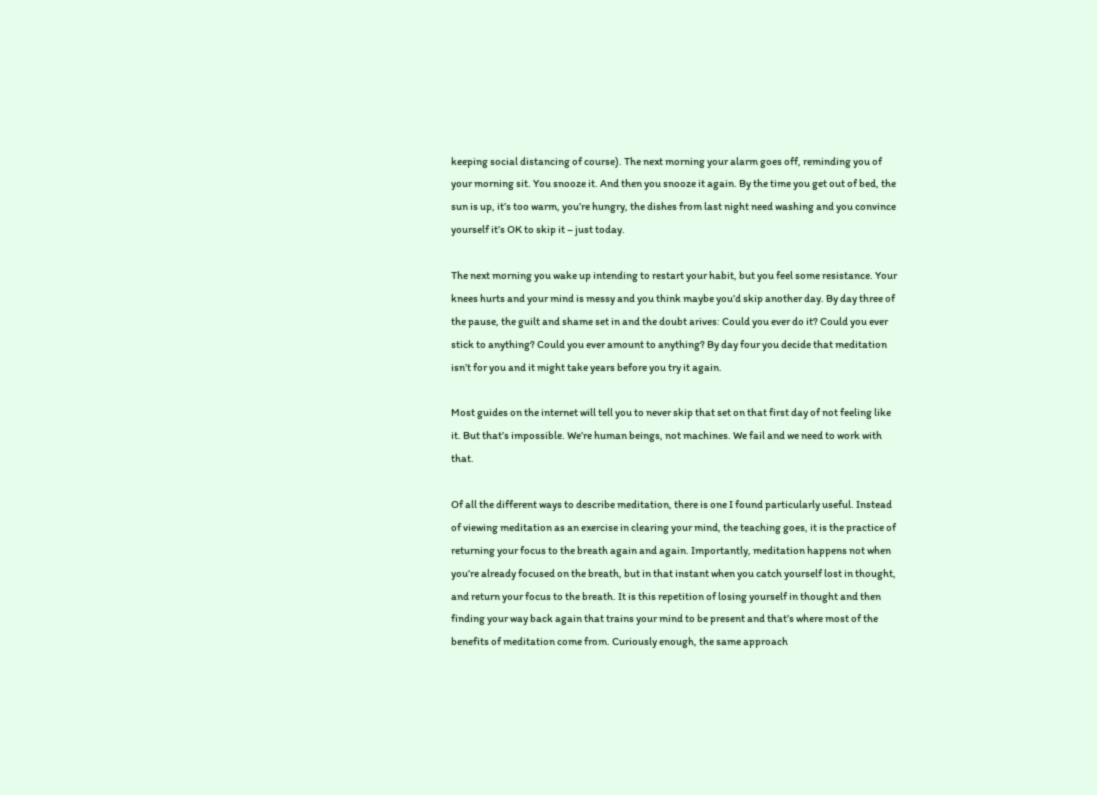keeping social distancing of course). The next morning your alarm goes off, reminding you of your morning sit. You snooze it. And then you snooze it again. By the time you get out of bed, the sun is up, it’s too warm, you’re hungry, the dishes from last night need washing and you convince yourself it’s OK to skip it – just today.

The next morning you wake up intending to restart your habit, but you feel some resistance. Your knees hurts and your mind is messy and you think maybe you’d skip another day. By day three of the pause, the guilt and shame set in and the doubt arives: Could you ever do it? Could you ever stick to anything? Could you ever amount to anything? By day four you decide that meditation isn’t for you and it might take years before you try it again.

Most guides on the internet will tell you to never skip that set on that first day of not feeling like it. But that’s impossible. We’re human beings, not machines. We fail and we need to work with that.

Of all the different ways to describe meditation, there is one I found particularly useful. Instead of viewing meditation as an exercise in clearing your mind, the teaching goes, it is the practice of returning your focus to the breath again and again. Importantly, meditation happens not when you’re already focused on the breath, but in that instant when you catch yourself lost in thought, and return your focus to the breath. It is this repetition of losing yourself in thought and then finding your way back again that trains your mind to be present and that’s where most of the benefits of meditation come from. Curiously enough, the same approach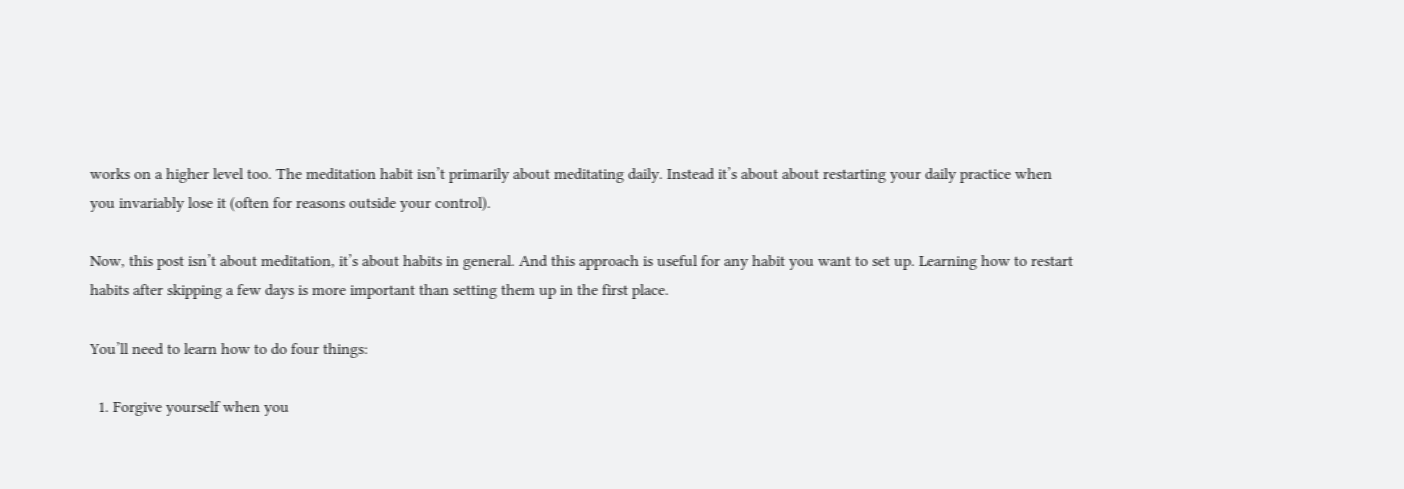works on a higher level too. The meditation habit isn’t primarily about meditating daily. Instead it’s about about restarting your daily practice when you invariably lose it (often for reasons outside your control).

Now, this post isn’t about meditation, it’s about habits in general. And this approach is useful for any habit you want to set up. Learning how to restart habits after skipping a few days is more important than setting them up in the first place.

You’ll need to learn how to do four things:

  1. Forgive yourself when you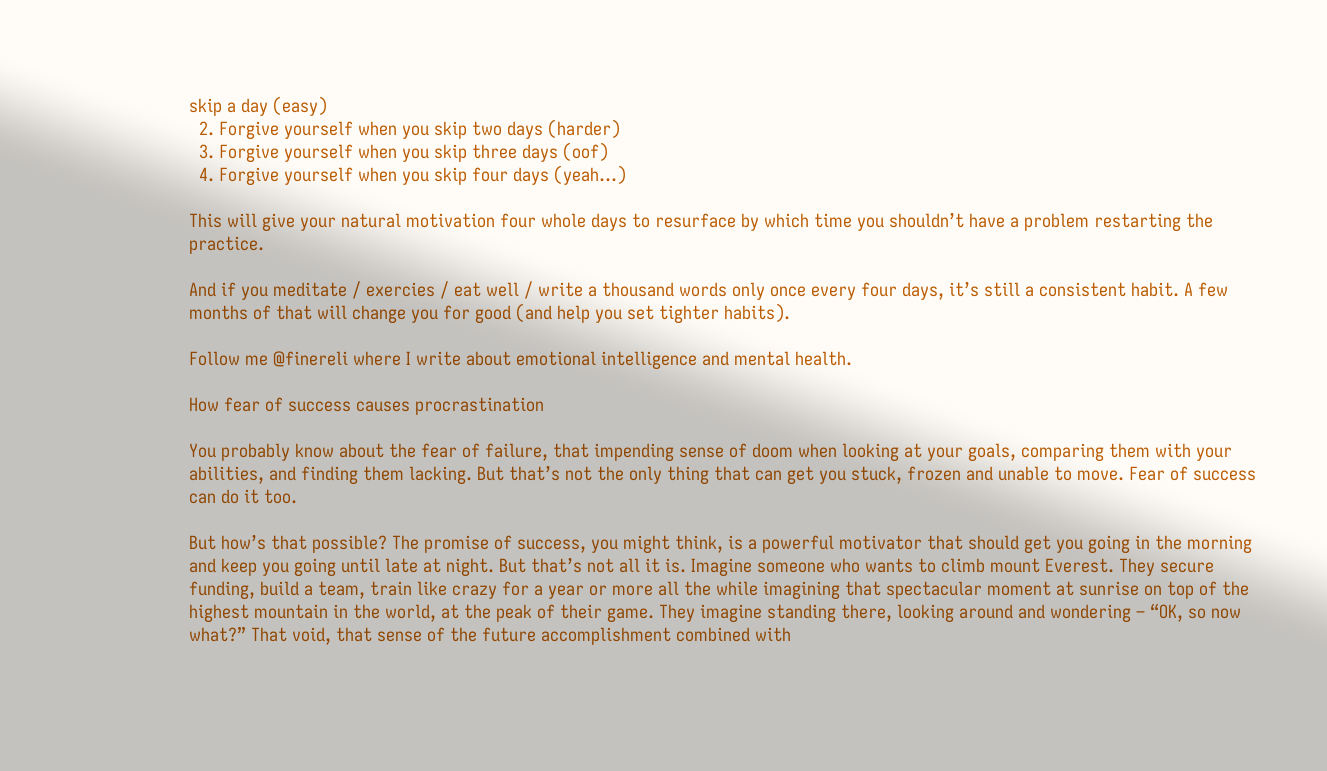skip a day (easy)
  2. Forgive yourself when you skip two days (harder)
  3. Forgive yourself when you skip three days (oof)
  4. Forgive yourself when you skip four days (yeah…)

This will give your natural motivation four whole days to resurface by which time you shouldn’t have a problem restarting the practice.

And if you meditate / exercies / eat well / write a thousand words only once every four days, it’s still a consistent habit. A few months of that will change you for good (and help you set tighter habits).

Follow me @finereli where I write about emotional intelligence and mental health.

How fear of success causes procrastination

You probably know about the fear of failure, that impending sense of doom when looking at your goals, comparing them with your abilities, and finding them lacking. But that’s not the only thing that can get you stuck, frozen and unable to move. Fear of success can do it too.

But how’s that possible? The promise of success, you might think, is a powerful motivator that should get you going in the morning and keep you going until late at night. But that’s not all it is. Imagine someone who wants to climb mount Everest. They secure funding, build a team, train like crazy for a year or more all the while imagining that spectacular moment at sunrise on top of the highest mountain in the world, at the peak of their game. They imagine standing there, looking around and wondering – “OK, so now what?” That void, that sense of the future accomplishment combined with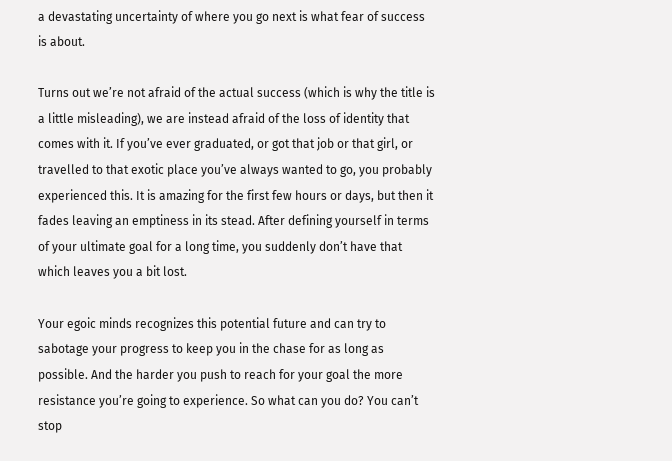a devastating uncertainty of where you go next is what fear of success is about.

Turns out we’re not afraid of the actual success (which is why the title is a little misleading), we are instead afraid of the loss of identity that comes with it. If you’ve ever graduated, or got that job or that girl, or travelled to that exotic place you’ve always wanted to go, you probably experienced this. It is amazing for the first few hours or days, but then it fades leaving an emptiness in its stead. After defining yourself in terms of your ultimate goal for a long time, you suddenly don’t have that which leaves you a bit lost.

Your egoic minds recognizes this potential future and can try to sabotage your progress to keep you in the chase for as long as possible. And the harder you push to reach for your goal the more resistance you’re going to experience. So what can you do? You can’t stop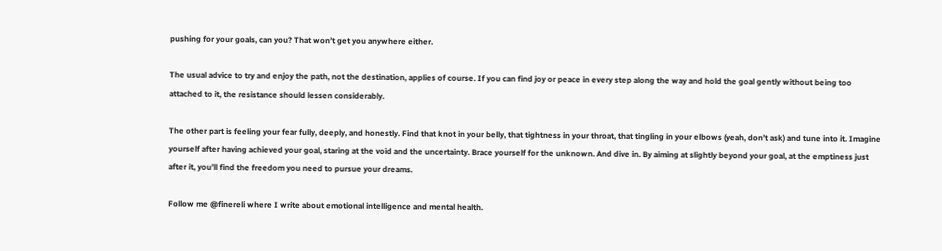pushing for your goals, can you? That won’t get you anywhere either.

The usual advice to try and enjoy the path, not the destination, applies of course. If you can find joy or peace in every step along the way and hold the goal gently without being too attached to it, the resistance should lessen considerably.

The other part is feeling your fear fully, deeply, and honestly. Find that knot in your belly, that tightness in your throat, that tingling in your elbows (yeah, don’t ask) and tune into it. Imagine yourself after having achieved your goal, staring at the void and the uncertainty. Brace yourself for the unknown. And dive in. By aiming at slightly beyond your goal, at the emptiness just after it, you’ll find the freedom you need to pursue your dreams.

Follow me @finereli where I write about emotional intelligence and mental health.